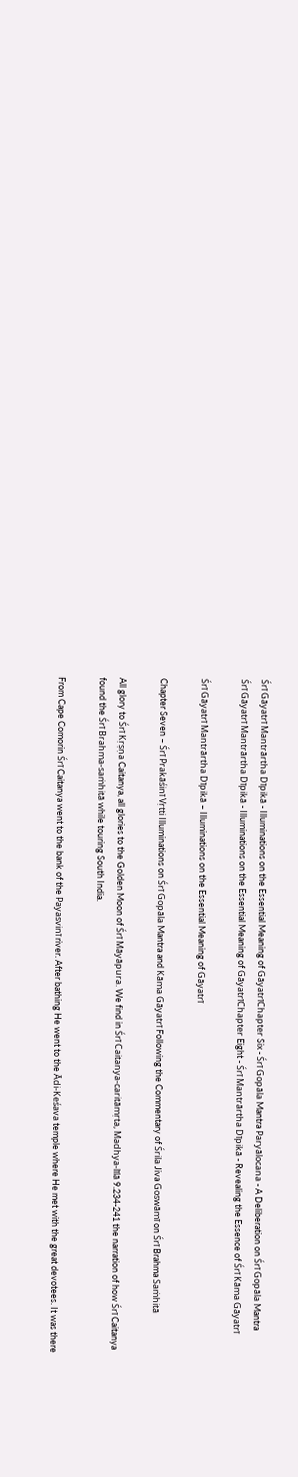Śrī Gāyatrī Mantrārtha Dīpikā - Illuminations on the Essential Meaning of GāyatrīChapter Six - Śrī Gopāla Mantra Paryālocana - A Deliberation on Śrī Gopāla Mantra
Śrī Gāyatrī Mantrārtha Dīpikā - Illuminations on the Essential Meaning of GāyatrīChapter Eight - Śrī Mantrārtha Dīpikā - Revealing the Essence of Śrī Kāma Gāyatrī

Śrī Gāyatrī Mantrārtha Dīpikā – Illuminations on the Essential Meaning of Gāyatrī

Chapter Seven – Śrī Prakāśinī Vṛtti Illuminations on Śrī Gopāla Mantra and Kāma Gāyatrī Following the Commentary of Śrila Jiva Goswāmī on Śrī Brahma Saṁhitā

All glory to Śrī Kṛṣṇa Caitanya, all glories to the Golden Moon of Śrī Māyāpura. We find in Śrī Caitanya-caritāmṛta, Madhya-līlā 9.234-241 the narration of how Śrī Caitanya found the Śrī Brahma-saṁhitā while touring South India.

From Cape Comorin Śrī Caitanya went to the bank of the Payasvinī river. After bathing He went to the Ādi-Keśava temple where He met with the great devotees. It was there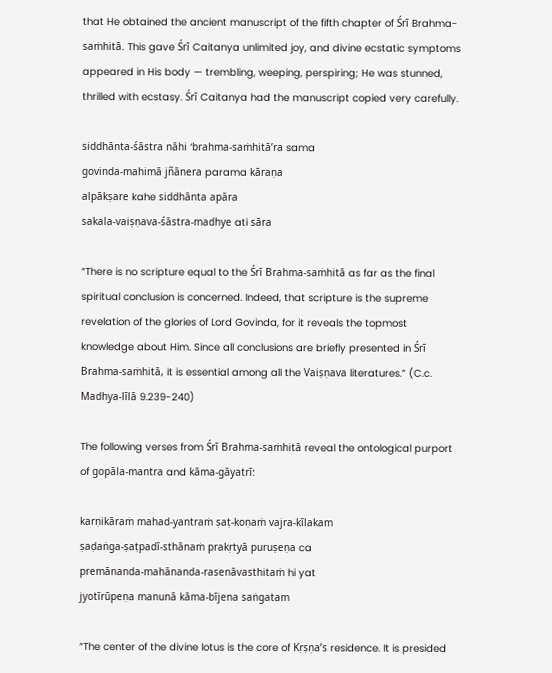that He obtained the ancient manuscript of the fifth chapter of Śrī Brahma-saṁhitā. This gave Śrī Caitanya unlimited joy, and divine ecstatic symptoms appeared in His body — trembling, weeping, perspiring; He was stunned, thrilled with ecstasy. Śrī Caitanya had the manuscript copied very carefully.

siddhānta-śāstra nāhi ‘brahma-saṁhitā’ra sama
govinda-mahimā jñānera parama kāraṇa
alpākṣare kahe siddhānta apāra
sakala-vaiṣṇava-śāstra-madhye ati sāra

“There is no scripture equal to the Śrī Brahma-saṁhitā as far as the final spiritual conclusion is concerned. Indeed, that scripture is the supreme revelation of the glories of Lord Govinda, for it reveals the topmost knowledge about Him. Since all conclusions are briefly presented in Śrī Brahma-saṁhitā, it is essential among all the Vaiṣṇava literatures.” (C.c. Madhya-līlā 9.239-240)

The following verses from Śrī Brahma-saṁhitā reveal the ontological purport of gopāla-mantra and kāma-gāyatrī:

karṇikāraṁ mahad-yantraṁ ṣaṭ-koṇaṁ vajra-kīlakam
ṣaḍaṅga-ṣaṭpadī-sthānaṁ prakṛtyā puruṣeṇa ca
premānanda-mahānanda-rasenāvasthitaṁ hi yat
jyotīrūpeṇa manunā kāma-bījena saṅgatam

“The center of the divine lotus is the core of Kṛṣṇa’s residence. It is presided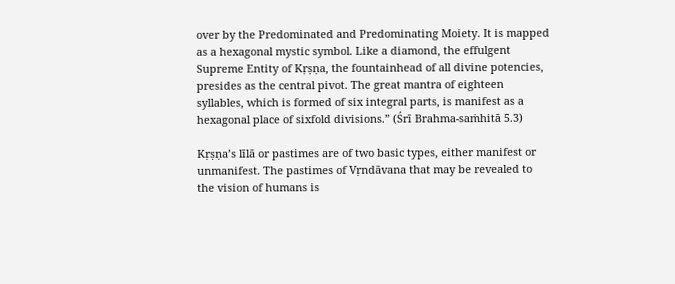over by the Predominated and Predominating Moiety. It is mapped as a hexagonal mystic symbol. Like a diamond, the effulgent Supreme Entity of Kṛṣṇa, the fountainhead of all divine potencies, presides as the central pivot. The great mantra of eighteen syllables, which is formed of six integral parts, is manifest as a hexagonal place of sixfold divisions.” (Śrī Brahma-saṁhitā 5.3)

Kṛṣṇa’s līlā or pastimes are of two basic types, either manifest or unmanifest. The pastimes of Vṛndāvana that may be revealed to the vision of humans is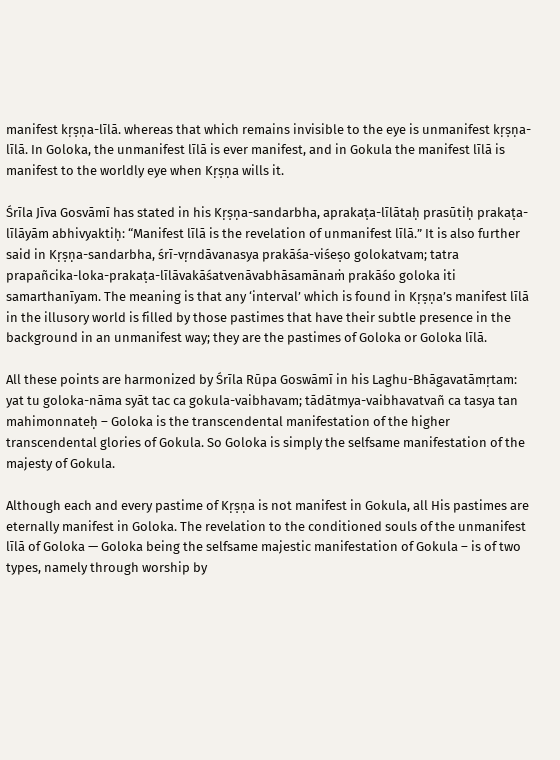manifest kṛṣṇa-līlā. whereas that which remains invisible to the eye is unmanifest kṛṣṇa-līlā. In Goloka, the unmanifest līlā is ever manifest, and in Gokula the manifest līlā is manifest to the worldly eye when Kṛṣṇa wills it.

Śrīla Jīva Gosvāmī has stated in his Kṛṣṇa-sandarbha, aprakaṭa-līlātaḥ prasūtiḥ prakaṭa-līlāyām abhivyaktiḥ: “Manifest līlā is the revelation of unmanifest līlā.” It is also further said in Kṛṣṇa-sandarbha, śrī-vṛndāvanasya prakāśa-viśeṣo golokatvam; tatra prapañcika-loka-prakaṭa-līlāvakāśatvenāvabhāsamānaṁ prakāśo goloka iti samarthanīyam. The meaning is that any ‘interval’ which is found in Kṛṣṇa’s manifest līlā in the illusory world is filled by those pastimes that have their subtle presence in the background in an unmanifest way; they are the pastimes of Goloka or Goloka līlā.

All these points are harmonized by Śrīla Rūpa Goswāmī in his Laghu-Bhāgavatāmṛtam: yat tu goloka-nāma syāt tac ca gokula-vaibhavam; tādātmya-vaibhavatvañ ca tasya tan mahimonnateḥ – Goloka is the transcendental manifestation of the higher transcendental glories of Gokula. So Goloka is simply the selfsame manifestation of the majesty of Gokula.

Although each and every pastime of Kṛṣṇa is not manifest in Gokula, all His pastimes are eternally manifest in Goloka. The revelation to the conditioned souls of the unmanifest līlā of Goloka — Goloka being the selfsame majestic manifestation of Gokula – is of two types, namely through worship by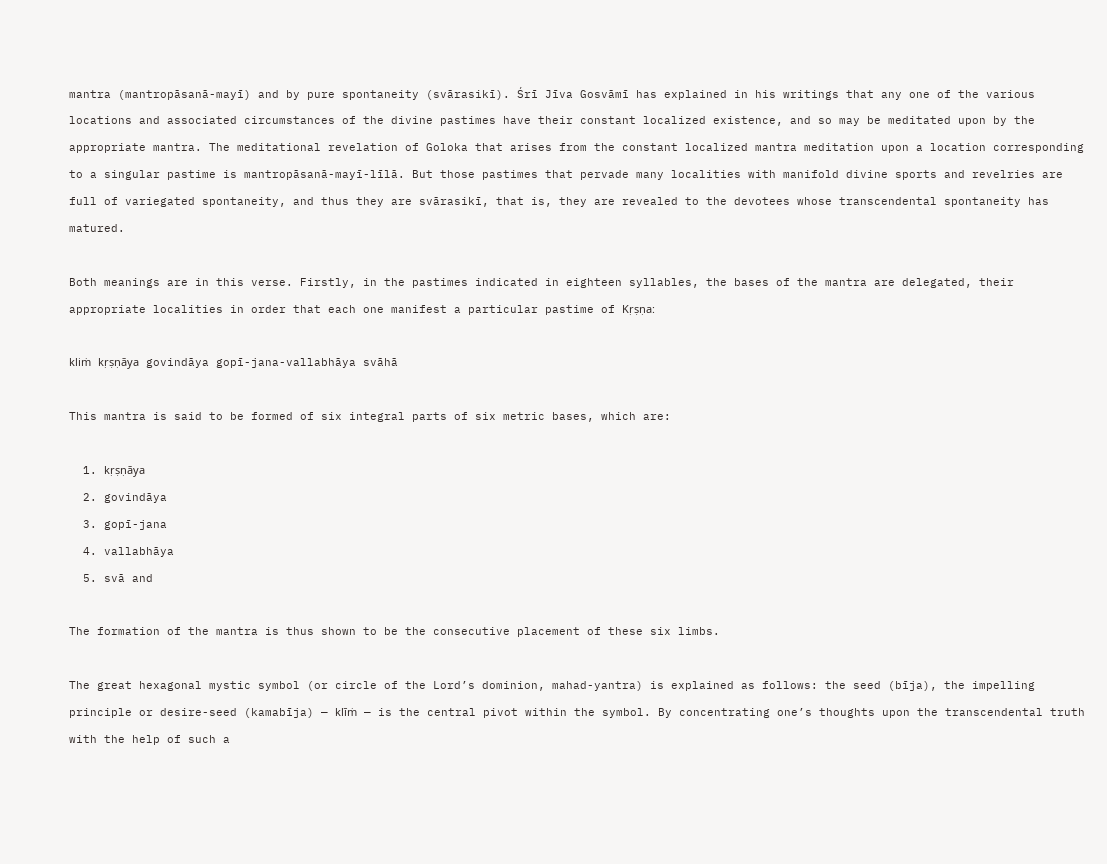mantra (mantropāsanā-mayī) and by pure spontaneity (svārasikī). Śrī Jīva Gosvāmī has explained in his writings that any one of the various locations and associated circumstances of the divine pastimes have their constant localized existence, and so may be meditated upon by the appropriate mantra. The meditational revelation of Goloka that arises from the constant localized mantra meditation upon a location corresponding to a singular pastime is mantropāsanā-mayī-līlā. But those pastimes that pervade many localities with manifold divine sports and revelries are full of variegated spontaneity, and thus they are svārasikī, that is, they are revealed to the devotees whose transcendental spontaneity has matured.

Both meanings are in this verse. Firstly, in the pastimes indicated in eighteen syllables, the bases of the mantra are delegated, their appropriate localities in order that each one manifest a particular pastime of Kṛṣṇa:

kliṁ kṛṣṇāya govindāya gopī-jana-vallabhāya svāhā

This mantra is said to be formed of six integral parts of six metric bases, which are:

  1. kṛṣṇāya
  2. govindāya
  3. gopī-jana
  4. vallabhāya
  5. svā and

The formation of the mantra is thus shown to be the consecutive placement of these six limbs.

The great hexagonal mystic symbol (or circle of the Lord’s dominion, mahad-yantra) is explained as follows: the seed (bīja), the impelling principle or desire-seed (kamabīja) — klīṁ — is the central pivot within the symbol. By concentrating one’s thoughts upon the transcendental truth with the help of such a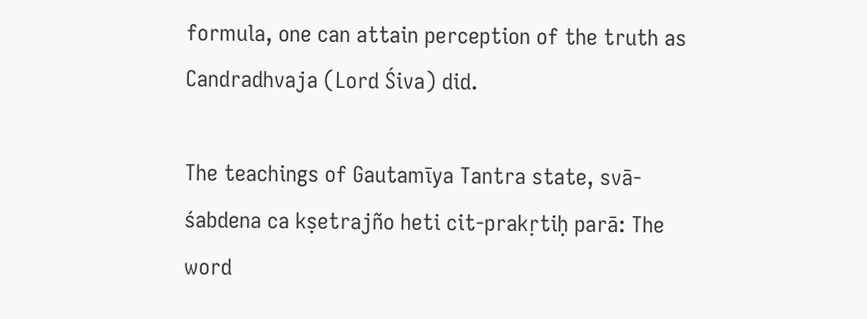formula, one can attain perception of the truth as Candradhvaja (Lord Śiva) did.

The teachings of Gautamīya Tantra state, svā-śabdena ca kṣetrajño heti cit-prakṛtiḥ parā: The word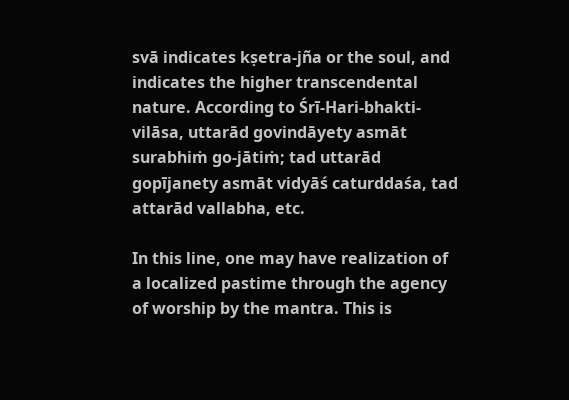svā indicates kṣetra-jña or the soul, and indicates the higher transcendental nature. According to Śrī-Hari-bhakti-vilāsa, uttarād govindāyety asmāt surabhiṁ go-jātiṁ; tad uttarād gopījanety asmāt vidyāś caturddaśa, tad attarād vallabha, etc.

In this line, one may have realization of a localized pastime through the agency of worship by the mantra. This is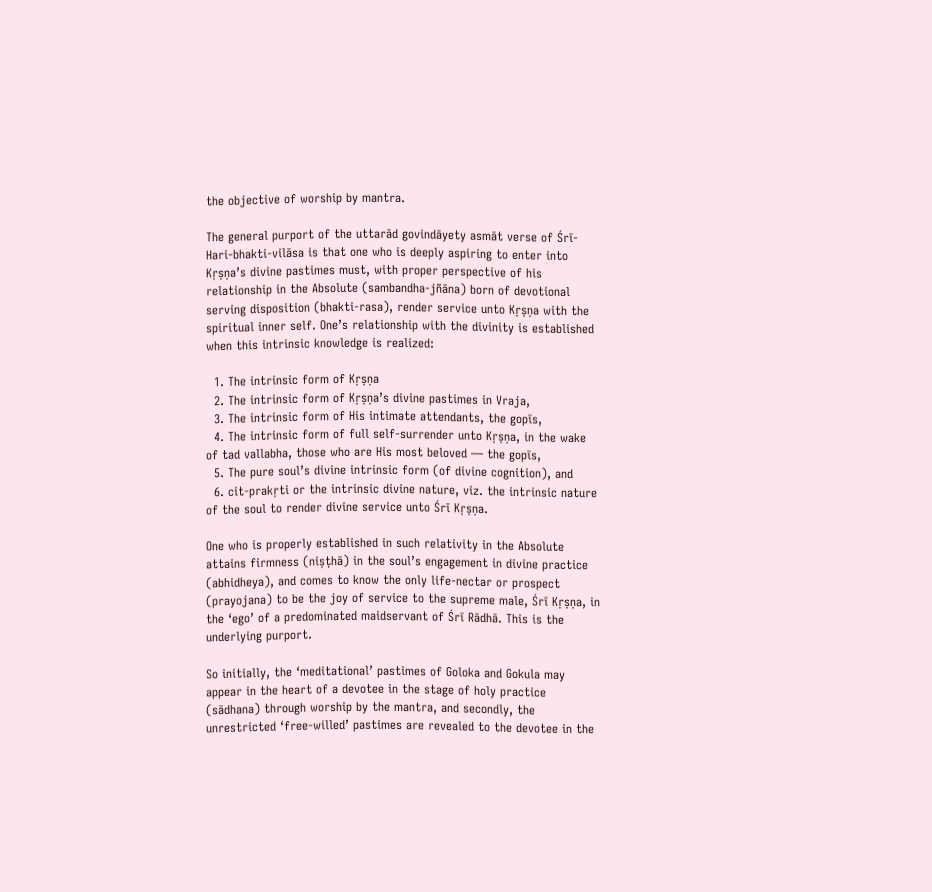the objective of worship by mantra.

The general purport of the uttarād govindāyety asmāt verse of Śrī-Hari-bhakti-vilāsa is that one who is deeply aspiring to enter into Kṛṣṇa’s divine pastimes must, with proper perspective of his relationship in the Absolute (sambandha-jñāna) born of devotional serving disposition (bhakti-rasa), render service unto Kṛṣṇa with the spiritual inner self. One’s relationship with the divinity is established when this intrinsic knowledge is realized:

  1. The intrinsic form of Kṛṣṇa
  2. The intrinsic form of Kṛṣṇa’s divine pastimes in Vraja,
  3. The intrinsic form of His intimate attendants, the gopīs,
  4. The intrinsic form of full self-surrender unto Kṛṣṇa, in the wake of tad vallabha, those who are His most beloved — the gopīs,
  5. The pure soul’s divine intrinsic form (of divine cognition), and
  6. cit-prakṛti or the intrinsic divine nature, viz. the intrinsic nature of the soul to render divine service unto Śrī Kṛṣṇa.

One who is properly established in such relativity in the Absolute attains firmness (niṣṭhā) in the soul’s engagement in divine practice (abhidheya), and comes to know the only life-nectar or prospect (prayojana) to be the joy of service to the supreme male, Śrī Kṛṣṇa, in the ‘ego’ of a predominated maidservant of Śrī Rādhā. This is the underlying purport.

So initially, the ‘meditational’ pastimes of Goloka and Gokula may appear in the heart of a devotee in the stage of holy practice (sādhana) through worship by the mantra, and secondly, the unrestricted ‘free-willed’ pastimes are revealed to the devotee in the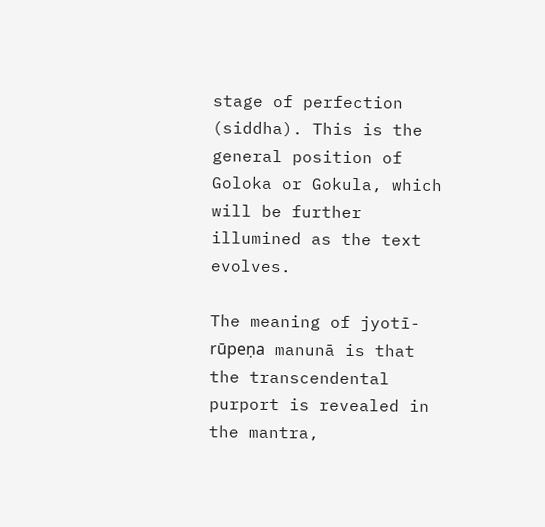stage of perfection (siddha). This is the general position of Goloka or Gokula, which will be further illumined as the text evolves.

The meaning of jyotī-rūpeṇa manunā is that the transcendental purport is revealed in the mantra,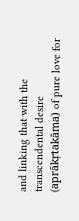and linking that with the transcendental desire (aprākṛtakāma) of pure love for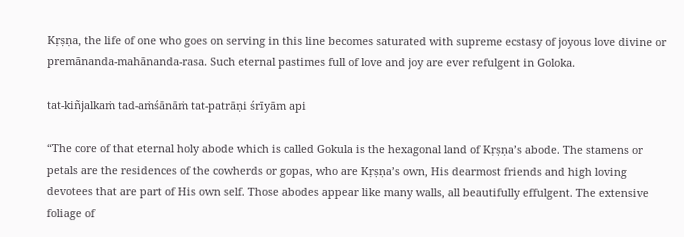Kṛṣṇa, the life of one who goes on serving in this line becomes saturated with supreme ecstasy of joyous love divine or premānanda-mahānanda-rasa. Such eternal pastimes full of love and joy are ever refulgent in Goloka.

tat-kiñjalkaṁ tad-aṁśānāṁ tat-patrāṇi śrīyām api

“The core of that eternal holy abode which is called Gokula is the hexagonal land of Kṛṣṇa’s abode. The stamens or petals are the residences of the cowherds or gopas, who are Kṛṣṇa’s own, His dearmost friends and high loving devotees that are part of His own self. Those abodes appear like many walls, all beautifully effulgent. The extensive foliage of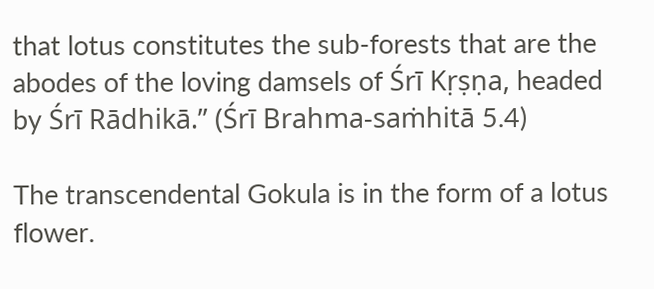that lotus constitutes the sub-forests that are the abodes of the loving damsels of Śrī Kṛṣṇa, headed by Śrī Rādhikā.” (Śrī Brahma-saṁhitā 5.4)

The transcendental Gokula is in the form of a lotus flower.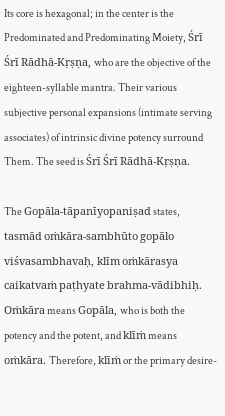Its core is hexagonal; in the center is the Predominated and Predominating Moiety, Śrī Śrī Rādhā-Kṛṣṇa, who are the objective of the eighteen-syllable mantra. Their various subjective personal expansions (intimate serving associates) of intrinsic divine potency surround Them. The seed is Śrī Śrī Rādhā-Kṛṣṇa.

The Gopāla-tāpanīyopaniṣad states, tasmād oṁkāra-sambhūto gopālo viśvasambhavaḥ, klīm oṁkārasya caikatvaṁ paṭhyate brahma-vādibhiḥ. Oṁkāra means Gopāla, who is both the potency and the potent, and klīṁ means oṁkāra. Therefore, klīṁ or the primary desire-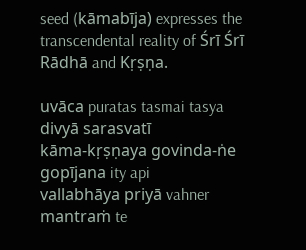seed (kāmabīja) expresses the transcendental reality of Śrī Śrī Rādhā and Kṛṣṇa.

uvāca puratas tasmai tasya divyā sarasvatī
kāma-kṛṣṇaya govinda-ṅe gopījana ity api
vallabhāya priyā vahner mantraṁ te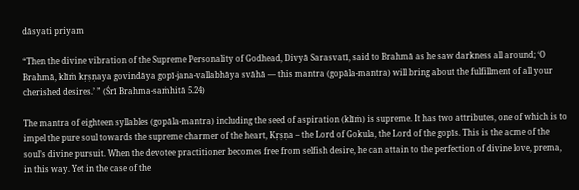dāsyati priyam

“Then the divine vibration of the Supreme Personality of Godhead, Divyā Sarasvatī, said to Brahmā as he saw darkness all around; ‘O Brahmā, klīṁ kṛṣṇaya govindāya gopī-jana-vallabhāya svāhā — this mantra (gopāla-mantra) will bring about the fulfillment of all your cherished desires.’ ” (Śrī Brahma-saṁhitā 5.24)

The mantra of eighteen syllables (gopāla-mantra) including the seed of aspiration (klīṁ) is supreme. It has two attributes, one of which is to impel the pure soul towards the supreme charmer of the heart, Kṛṣṇa – the Lord of Gokula, the Lord of the gopīs. This is the acme of the soul’s divine pursuit. When the devotee practitioner becomes free from selfish desire, he can attain to the perfection of divine love, prema, in this way. Yet in the case of the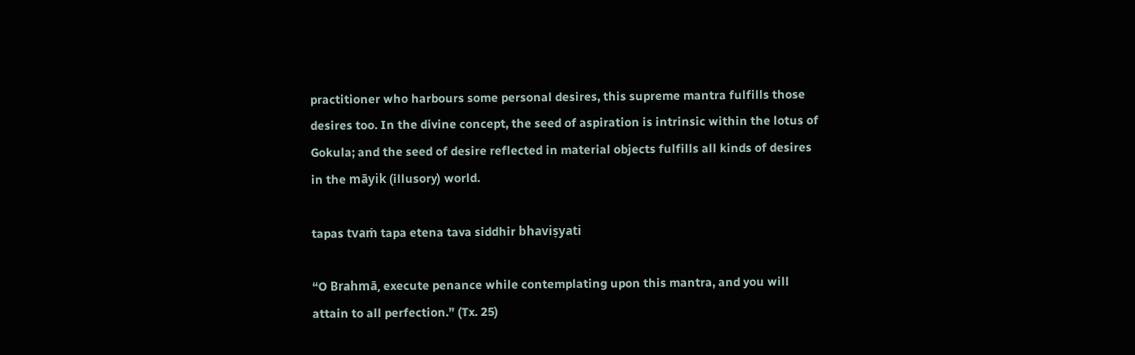practitioner who harbours some personal desires, this supreme mantra fulfills those desires too. In the divine concept, the seed of aspiration is intrinsic within the lotus of Gokula; and the seed of desire reflected in material objects fulfills all kinds of desires in the māyik (illusory) world.

tapas tvaṁ tapa etena tava siddhir bhaviṣyati

“O Brahmā, execute penance while contemplating upon this mantra, and you will attain to all perfection.” (Tx. 25)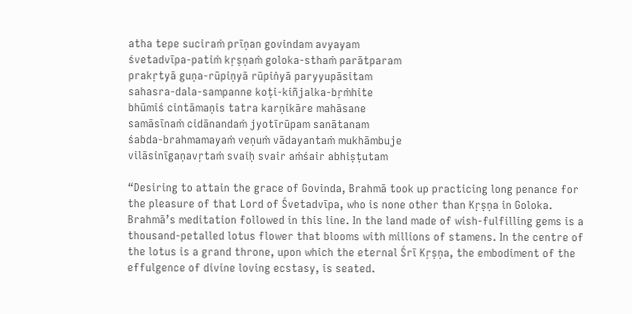atha tepe suciraṁ prīṇan govindam avyayam
śvetadvīpa-patiṁ kṛṣṇaṁ goloka-sthaṁ parātparam
prakṛtyā guṇa-rūpiṇyā rūpiṅyā paryyupāsitam
sahasra-dala-sampanne koṭi-kiñjalka-bṛṁhite
bhūmiś cintāmaṇis tatra karṇikāre mahāsane
samāsīnaṁ cidānandaṁ jyotīrūpam sanātanam
śabda-brahmamayaṁ veṇuṁ vādayantaṁ mukhāmbuje
vilāsinīgaṇavṛtaṁ svaiḥ svair aṁśair abhiṣṭutam

“Desiring to attain the grace of Govinda, Brahmā took up practicing long penance for the pleasure of that Lord of Śvetadvīpa, who is none other than Kṛṣṇa in Goloka. Brahmā’s meditation followed in this line. In the land made of wish-fulfilling gems is a thousand-petalled lotus flower that blooms with millions of stamens. In the centre of the lotus is a grand throne, upon which the eternal Śrī Kṛṣṇa, the embodiment of the effulgence of divine loving ecstasy, is seated.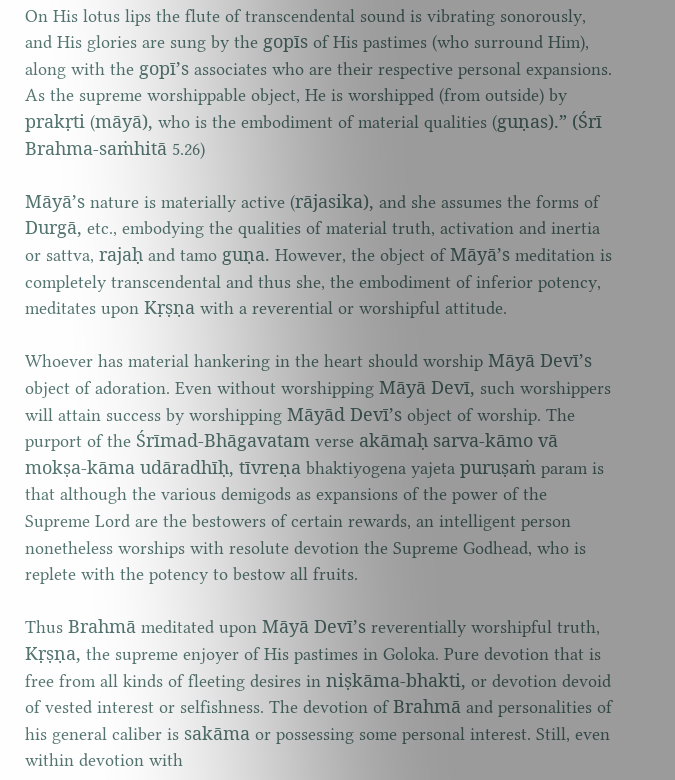On His lotus lips the flute of transcendental sound is vibrating sonorously, and His glories are sung by the gopīs of His pastimes (who surround Him), along with the gopī’s associates who are their respective personal expansions. As the supreme worshippable object, He is worshipped (from outside) by prakṛti (māyā), who is the embodiment of material qualities (guṇas).” (Śrī Brahma-saṁhitā 5.26)

Māyā’s nature is materially active (rājasika), and she assumes the forms of Durgā, etc., embodying the qualities of material truth, activation and inertia or sattva, rajaḥ and tamo guṇa. However, the object of Māyā’s meditation is completely transcendental and thus she, the embodiment of inferior potency, meditates upon Kṛṣṇa with a reverential or worshipful attitude.

Whoever has material hankering in the heart should worship Māyā Devī’s object of adoration. Even without worshipping Māyā Devī, such worshippers will attain success by worshipping Māyād Devī’s object of worship. The purport of the Śrīmad-Bhāgavatam verse akāmaḥ sarva-kāmo vā mokṣa-kāma udāradhīḥ, tīvreṇa bhaktiyogena yajeta puruṣaṁ param is that although the various demigods as expansions of the power of the Supreme Lord are the bestowers of certain rewards, an intelligent person nonetheless worships with resolute devotion the Supreme Godhead, who is replete with the potency to bestow all fruits.

Thus Brahmā meditated upon Māyā Devī’s reverentially worshipful truth, Kṛṣṇa, the supreme enjoyer of His pastimes in Goloka. Pure devotion that is free from all kinds of fleeting desires in niṣkāma-bhakti, or devotion devoid of vested interest or selfishness. The devotion of Brahmā and personalities of his general caliber is sakāma or possessing some personal interest. Still, even within devotion with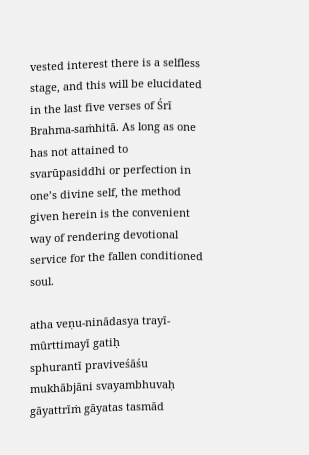vested interest there is a selfless stage, and this will be elucidated in the last five verses of Śrī Brahma-saṁhitā. As long as one has not attained to svarūpasiddhi or perfection in one’s divine self, the method given herein is the convenient way of rendering devotional service for the fallen conditioned soul.

atha veṇu-ninādasya trayī-mūrttimayī gatiḥ
sphurantī praviveśāśu mukhābjāni svayambhuvaḥ
gāyattrīṁ gāyatas tasmād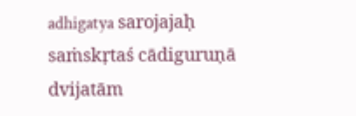adhigatya sarojajaḥ
saṁskṛtaś cādiguruṇā dvijatām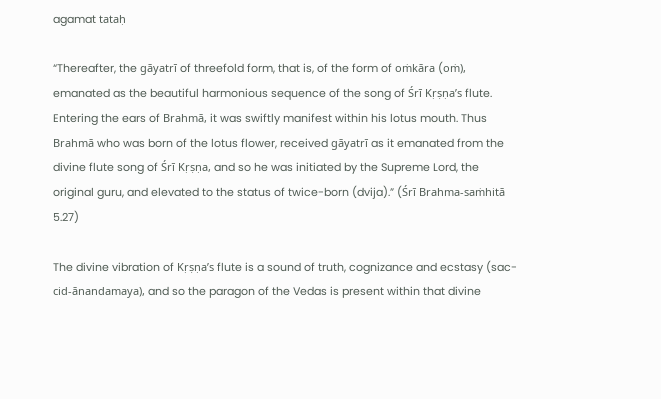agamat tataḥ

“Thereafter, the gāyatrī of threefold form, that is, of the form of oṁkāra (oṁ), emanated as the beautiful harmonious sequence of the song of Śrī Kṛṣṇa’s flute. Entering the ears of Brahmā, it was swiftly manifest within his lotus mouth. Thus Brahmā who was born of the lotus flower, received gāyatrī as it emanated from the divine flute song of Śrī Kṛṣṇa, and so he was initiated by the Supreme Lord, the original guru, and elevated to the status of twice-born (dvija).” (Śrī Brahma-saṁhitā 5.27)

The divine vibration of Kṛṣṇa’s flute is a sound of truth, cognizance and ecstasy (sac-cid-ānandamaya), and so the paragon of the Vedas is present within that divine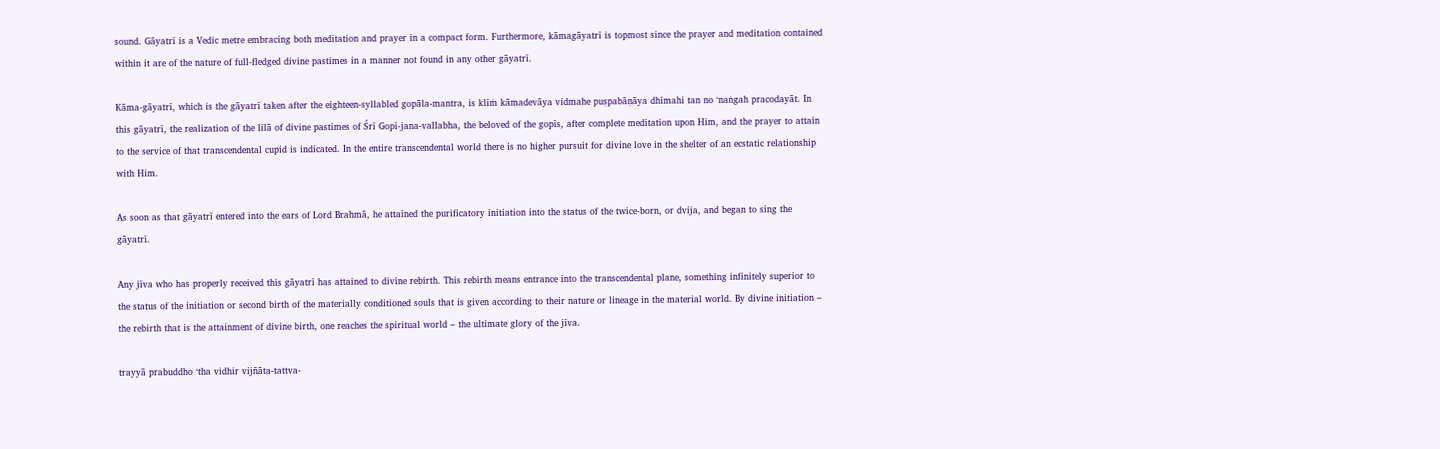sound. Gāyatrī is a Vedic metre embracing both meditation and prayer in a compact form. Furthermore, kāmagāyatrī is topmost since the prayer and meditation contained within it are of the nature of full-fledged divine pastimes in a manner not found in any other gāyatrī.

Kāma-gāyatrī, which is the gāyatrī taken after the eighteen-syllabled gopāla-mantra, is klīṁ kāmadevāya vidmahe puṣpabāṇāya dhīmahi tan no ‘naṅgah pracodayāt. In this gāyatrī, the realization of the līlā of divine pastimes of Śrī Gopī-jana-vallabha, the beloved of the gopīs, after complete meditation upon Him, and the prayer to attain to the service of that transcendental cupid is indicated. In the entire transcendental world there is no higher pursuit for divine love in the shelter of an ecstatic relationship with Him.

As soon as that gāyatrī entered into the ears of Lord Brahmā, he attained the purificatory initiation into the status of the twice-born, or dvija, and began to sing the gāyatrī.

Any jīva who has properly received this gāyatrī has attained to divine rebirth. This rebirth means entrance into the transcendental plane, something infinitely superior to the status of the initiation or second birth of the materially conditioned souls that is given according to their nature or lineage in the material world. By divine initiation – the rebirth that is the attainment of divine birth, one reaches the spiritual world – the ultimate glory of the jīva.

trayyā prabuddho ‘tha vidhir vijñāta-tattva-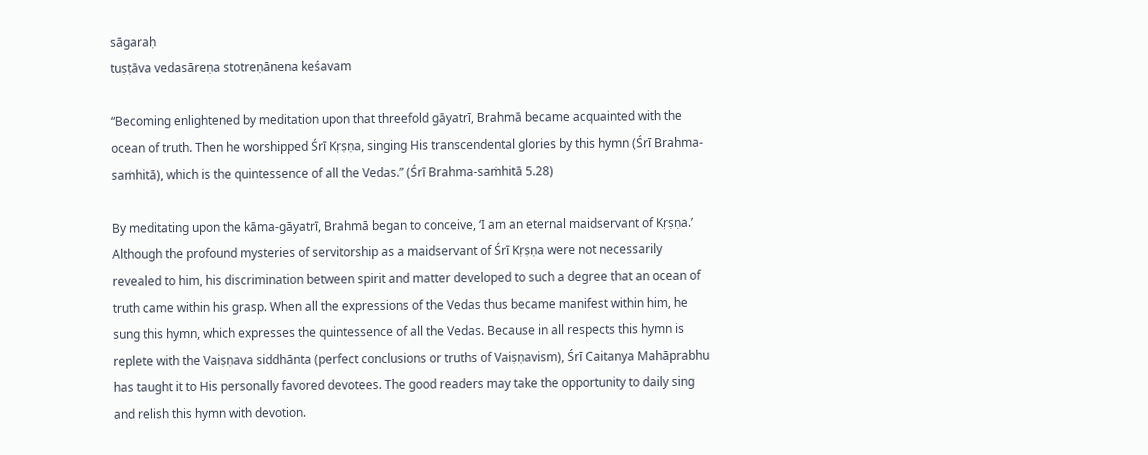sāgaraḥ
tuṣṭāva vedasāreṇa stotreṇānena keśavam

“Becoming enlightened by meditation upon that threefold gāyatrī, Brahmā became acquainted with the ocean of truth. Then he worshipped Śrī Kṛṣṇa, singing His transcendental glories by this hymn (Śrī Brahma-saṁhitā), which is the quintessence of all the Vedas.” (Śrī Brahma-saṁhitā 5.28)

By meditating upon the kāma-gāyatrī, Brahmā began to conceive, ‘I am an eternal maidservant of Kṛṣṇa.’ Although the profound mysteries of servitorship as a maidservant of Śrī Kṛṣṇa were not necessarily revealed to him, his discrimination between spirit and matter developed to such a degree that an ocean of truth came within his grasp. When all the expressions of the Vedas thus became manifest within him, he sung this hymn, which expresses the quintessence of all the Vedas. Because in all respects this hymn is replete with the Vaiṣṇava siddhānta (perfect conclusions or truths of Vaiṣṇavism), Śrī Caitanya Mahāprabhu has taught it to His personally favored devotees. The good readers may take the opportunity to daily sing and relish this hymn with devotion.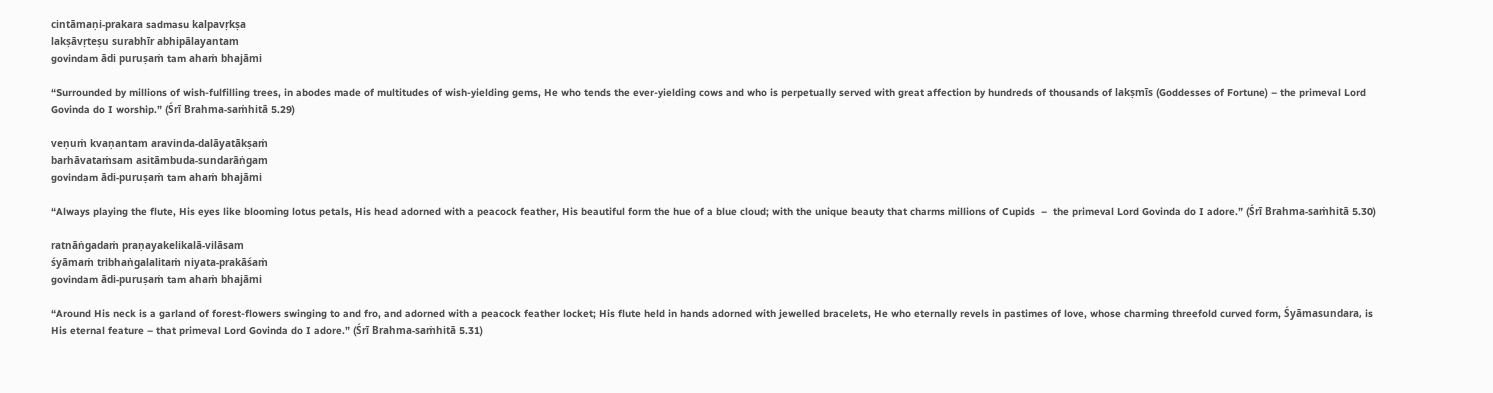cintāmaṇi-prakara sadmasu kalpavṛkṣa
lakṣāvṛteṣu surabhīr abhipālayantam
govindam ādi puruṣaṁ tam ahaṁ bhajāmi

“Surrounded by millions of wish-fulfilling trees, in abodes made of multitudes of wish-yielding gems, He who tends the ever-yielding cows and who is perpetually served with great affection by hundreds of thousands of lakṣmīs (Goddesses of Fortune) – the primeval Lord Govinda do I worship.” (Śrī Brahma-saṁhitā 5.29)

veṇuṁ kvaṇantam aravinda-dalāyatākṣaṁ
barhāvataṁsam asitāmbuda-sundarāṅgam
govindam ādi-puruṣaṁ tam ahaṁ bhajāmi

“Always playing the flute, His eyes like blooming lotus petals, His head adorned with a peacock feather, His beautiful form the hue of a blue cloud; with the unique beauty that charms millions of Cupids  –  the primeval Lord Govinda do I adore.” (Śrī Brahma-saṁhitā 5.30)

ratnāṅgadaṁ praṇayakelikalā-vilāsam
śyāmaṁ tribhaṅgalalitaṁ niyata-prakāśaṁ
govindam ādi-puruṣaṁ tam ahaṁ bhajāmi

“Around His neck is a garland of forest-flowers swinging to and fro, and adorned with a peacock feather locket; His flute held in hands adorned with jewelled bracelets, He who eternally revels in pastimes of love, whose charming threefold curved form, Śyāmasundara, is His eternal feature – that primeval Lord Govinda do I adore.” (Śrī Brahma-saṁhitā 5.31)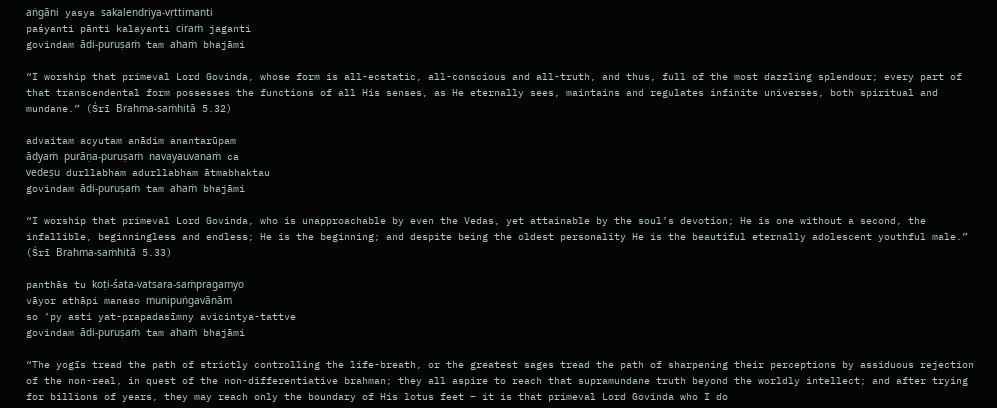aṅgāni yasya sakalendriya-vṛttimanti
paśyanti pānti kalayanti ciraṁ jaganti
govindam ādi-puruṣaṁ tam ahaṁ bhajāmi

“I worship that primeval Lord Govinda, whose form is all-ecstatic, all-conscious and all-truth, and thus, full of the most dazzling splendour; every part of that transcendental form possesses the functions of all His senses, as He eternally sees, maintains and regulates infinite universes, both spiritual and mundane.” (Śrī Brahma-saṁhitā 5.32)

advaitam acyutam anādim anantarūpam
ādyaṁ purāṇa-puruṣaṁ navayauvanaṁ ca
vedeṣu durllabham adurllabham ātmabhaktau
govindam ādi-puruṣaṁ tam ahaṁ bhajāmi

“I worship that primeval Lord Govinda, who is unapproachable by even the Vedas, yet attainable by the soul’s devotion; He is one without a second, the infallible, beginningless and endless; He is the beginning; and despite being the oldest personality He is the beautiful eternally adolescent youthful male.” (Śrī Brahma-saṁhitā 5.33)

panthās tu koṭi-śata-vatsara-saṁpragamyo
vāyor athāpi manaso munipuṅgavānām
so ’py asti yat-prapadasīmny avicintya-tattve
govindam ādi-puruṣaṁ tam ahaṁ bhajāmi

“The yogīs tread the path of strictly controlling the life-breath, or the greatest sages tread the path of sharpening their perceptions by assiduous rejection of the non-real, in quest of the non-differentiative brahman; they all aspire to reach that supramundane truth beyond the worldly intellect; and after trying for billions of years, they may reach only the boundary of His lotus feet – it is that primeval Lord Govinda who I do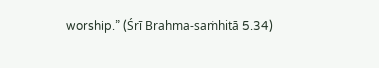worship.” (Śrī Brahma-saṁhitā 5.34)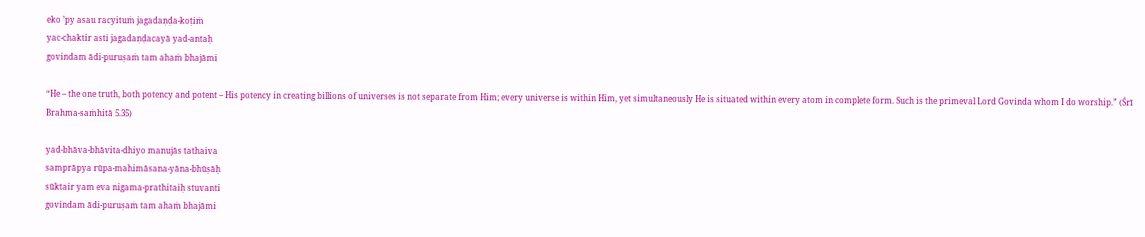eko ’py asau racyituṁ jagadaṇḍa-koṭiṁ
yac-chaktir asti jagadaṇḍacayā yad-antaḥ
govindam ādi-puruṣaṁ tam ahaṁ bhajāmi

“He – the one truth, both potency and potent – His potency in creating billions of universes is not separate from Him; every universe is within Him, yet simultaneously He is situated within every atom in complete form. Such is the primeval Lord Govinda whom I do worship.” (Śrī Brahma-saṁhitā 5.35)

yad-bhāva-bhāvita-dhiyo manujās tathaiva
samprāpya rūpa-mahimāsana-yāna-bhūṣāḥ
sūktair yam eva nigama-prathitaiḥ stuvanti
govindam ādi-puruṣaṁ tam ahaṁ bhajāmi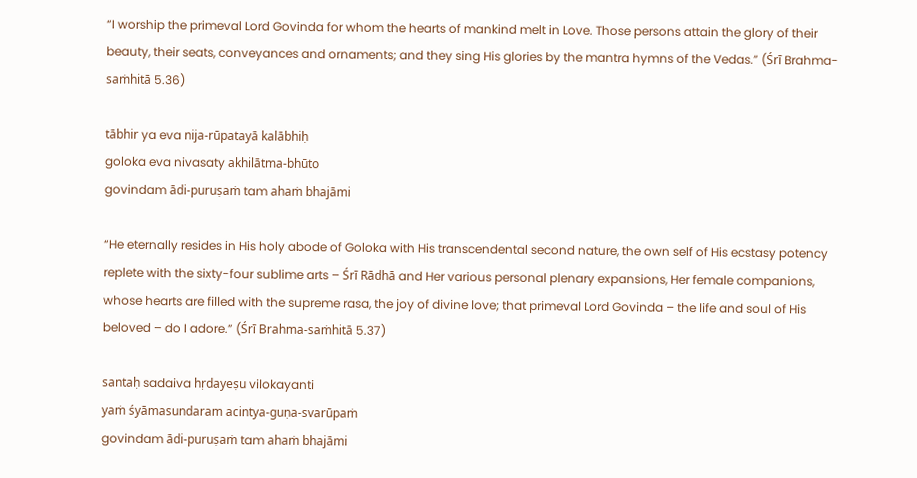“I worship the primeval Lord Govinda for whom the hearts of mankind melt in Love. Those persons attain the glory of their beauty, their seats, conveyances and ornaments; and they sing His glories by the mantra hymns of the Vedas.” (Śrī Brahma-saṁhitā 5.36)

tābhir ya eva nija-rūpatayā kalābhiḥ
goloka eva nivasaty akhilātma-bhūto
govindam ādi-puruṣaṁ tam ahaṁ bhajāmi

“He eternally resides in His holy abode of Goloka with His transcendental second nature, the own self of His ecstasy potency replete with the sixty-four sublime arts – Śrī Rādhā and Her various personal plenary expansions, Her female companions, whose hearts are filled with the supreme rasa, the joy of divine love; that primeval Lord Govinda – the life and soul of His beloved – do I adore.” (Śrī Brahma-saṁhitā 5.37)

santaḥ sadaiva hṛdayeṣu vilokayanti
yaṁ śyāmasundaram acintya-guṇa-svarūpaṁ
govindam ādi-puruṣaṁ tam ahaṁ bhajāmi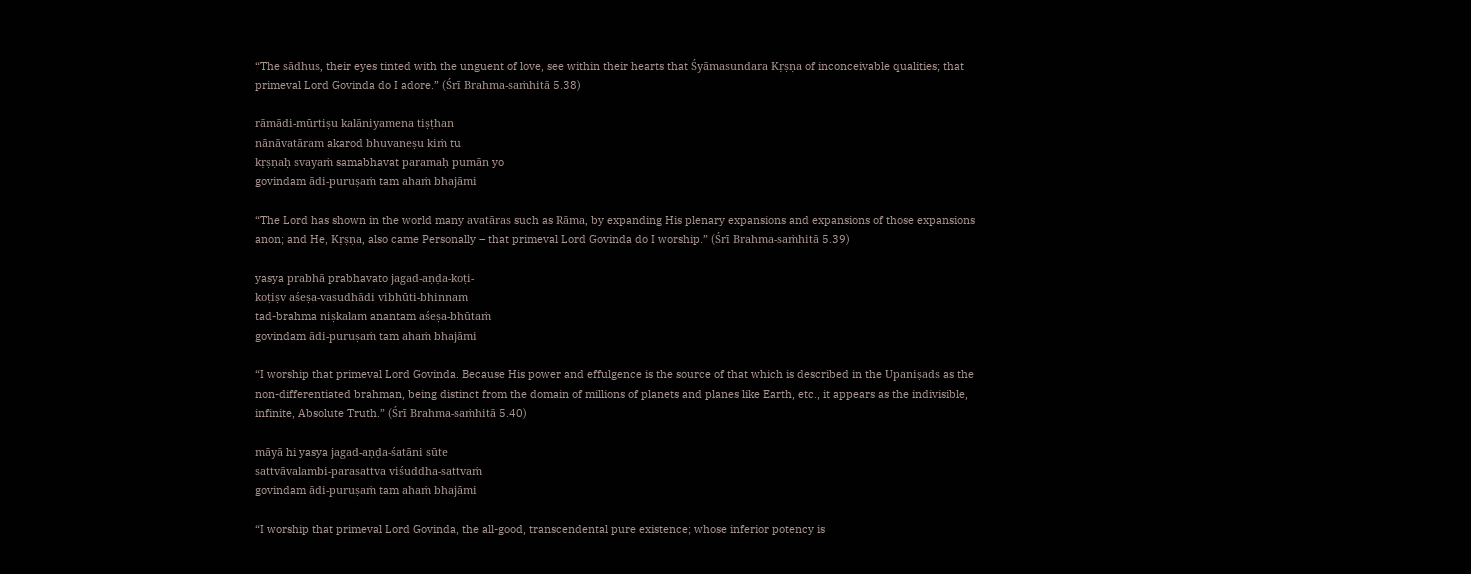“The sādhus, their eyes tinted with the unguent of love, see within their hearts that Śyāmasundara Kṛṣṇa of inconceivable qualities; that primeval Lord Govinda do I adore.” (Śrī Brahma-saṁhitā 5.38)

rāmādi-mūrtiṣu kalāniyamena tiṣṭhan
nānāvatāram akarod bhuvaneṣu kiṁ tu
kṛṣṇaḥ svayaṁ samabhavat paramaḥ pumān yo
govindam ādi-puruṣaṁ tam ahaṁ bhajāmi

“The Lord has shown in the world many avatāras such as Rāma, by expanding His plenary expansions and expansions of those expansions anon; and He, Kṛṣṇa, also came Personally – that primeval Lord Govinda do I worship.” (Śrī Brahma-saṁhitā 5.39)

yasya prabhā prabhavato jagad-aṇḍa-koṭi-
koṭiṣv aśeṣa-vasudhādi vibhūti-bhinnam
tad-brahma niṣkalam anantam aśeṣa-bhūtaṁ
govindam ādi-puruṣaṁ tam ahaṁ bhajāmi

“I worship that primeval Lord Govinda. Because His power and effulgence is the source of that which is described in the Upaniṣads as the non-differentiated brahman, being distinct from the domain of millions of planets and planes like Earth, etc., it appears as the indivisible, infinite, Absolute Truth.” (Śrī Brahma-saṁhitā 5.40)

māyā hi yasya jagad-aṇḍa-śatāni sūte
sattvāvalambi-parasattva viśuddha-sattvaṁ
govindam ādi-puruṣaṁ tam ahaṁ bhajāmi

“I worship that primeval Lord Govinda, the all-good, transcendental pure existence; whose inferior potency is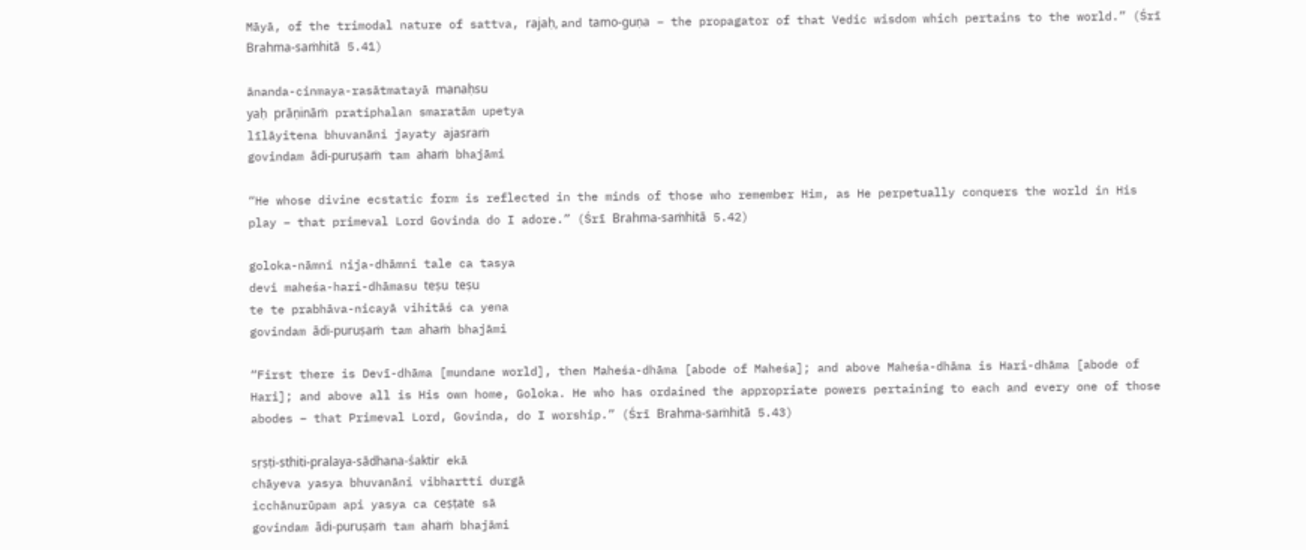Māyā, of the trimodal nature of sattva, rajaḥ, and tamo-guṇa – the propagator of that Vedic wisdom which pertains to the world.” (Śrī Brahma-saṁhitā 5.41)

ānanda-cinmaya-rasātmatayā manaḥsu
yaḥ prāṇināṁ pratiphalan smaratām upetya
līlāyitena bhuvanāni jayaty ajasraṁ
govindam ādi-puruṣaṁ tam ahaṁ bhajāmi

“He whose divine ecstatic form is reflected in the minds of those who remember Him, as He perpetually conquers the world in His play – that primeval Lord Govinda do I adore.” (Śrī Brahma-saṁhitā 5.42)

goloka-nāmni nija-dhāmni tale ca tasya
devi maheśa-hari-dhāmasu teṣu teṣu
te te prabhāva-nicayā vihitāś ca yena
govindam ādi-puruṣaṁ tam ahaṁ bhajāmi

“First there is Devī-dhāma [mundane world], then Maheśa-dhāma [abode of Maheśa]; and above Maheśa-dhāma is Hari-dhāma [abode of Hari]; and above all is His own home, Goloka. He who has ordained the appropriate powers pertaining to each and every one of those abodes – that Primeval Lord, Govinda, do I worship.” (Śrī Brahma-saṁhitā 5.43)

sṛṣṭi-sthiti-pralaya-sādhana-śaktir ekā
chāyeva yasya bhuvanāni vibhartti durgā
icchānurūpam api yasya ca ceṣṭate sā
govindam ādi-puruṣaṁ tam ahaṁ bhajāmi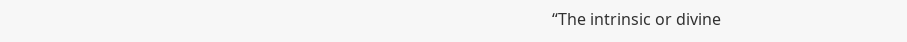“The intrinsic or divine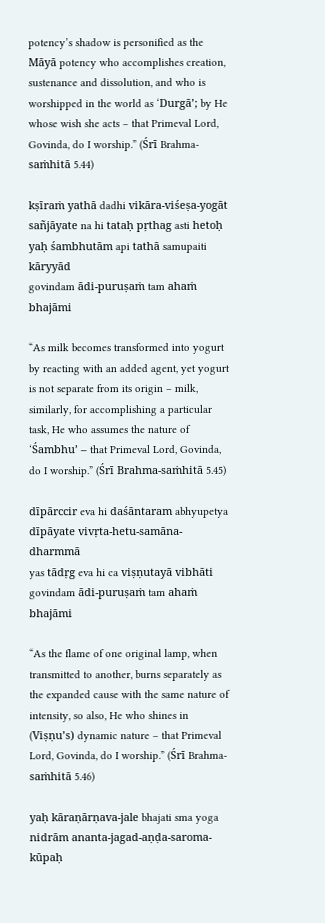potency’s shadow is personified as the Māyā potency who accomplishes creation, sustenance and dissolution, and who is worshipped in the world as ‘Durgā’; by He whose wish she acts – that Primeval Lord, Govinda, do I worship.” (Śrī Brahma-saṁhitā 5.44)

kṣīraṁ yathā dadhi vikāra-viśeṣa-yogāt
sañjāyate na hi tataḥ pṛthag asti hetoḥ
yaḥ śambhutām api tathā samupaiti kāryyād
govindam ādi-puruṣaṁ tam ahaṁ bhajāmi

“As milk becomes transformed into yogurt by reacting with an added agent, yet yogurt is not separate from its origin – milk, similarly, for accomplishing a particular task, He who assumes the nature of ‘Śambhu’ – that Primeval Lord, Govinda, do I worship.” (Śrī Brahma-saṁhitā 5.45)

dīpārccir eva hi daśāntaram abhyupetya
dīpāyate vivṛta-hetu-samāna-dharmmā
yas tādṛg eva hi ca viṣṇutayā vibhāti
govindam ādi-puruṣaṁ tam ahaṁ bhajāmi

“As the flame of one original lamp, when transmitted to another, burns separately as the expanded cause with the same nature of intensity, so also, He who shines in (Viṣṇu’s) dynamic nature – that Primeval Lord, Govinda, do I worship.” (Śrī Brahma-saṁhitā 5.46)

yaḥ kāraṇārṇava-jale bhajati sma yoga
nidrām ananta-jagad-aṇḍa-saroma-kūpaḥ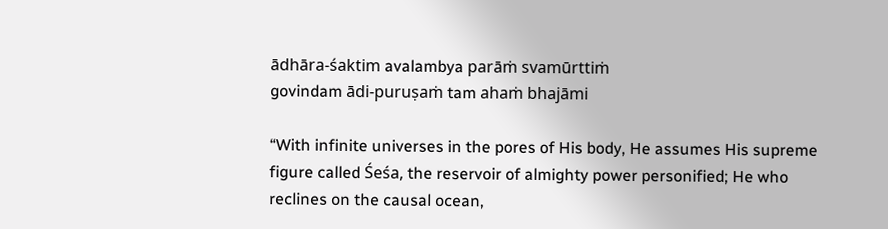ādhāra-śaktim avalambya parāṁ svamūrttiṁ
govindam ādi-puruṣaṁ tam ahaṁ bhajāmi

“With infinite universes in the pores of His body, He assumes His supreme figure called Śeśa, the reservoir of almighty power personified; He who reclines on the causal ocean,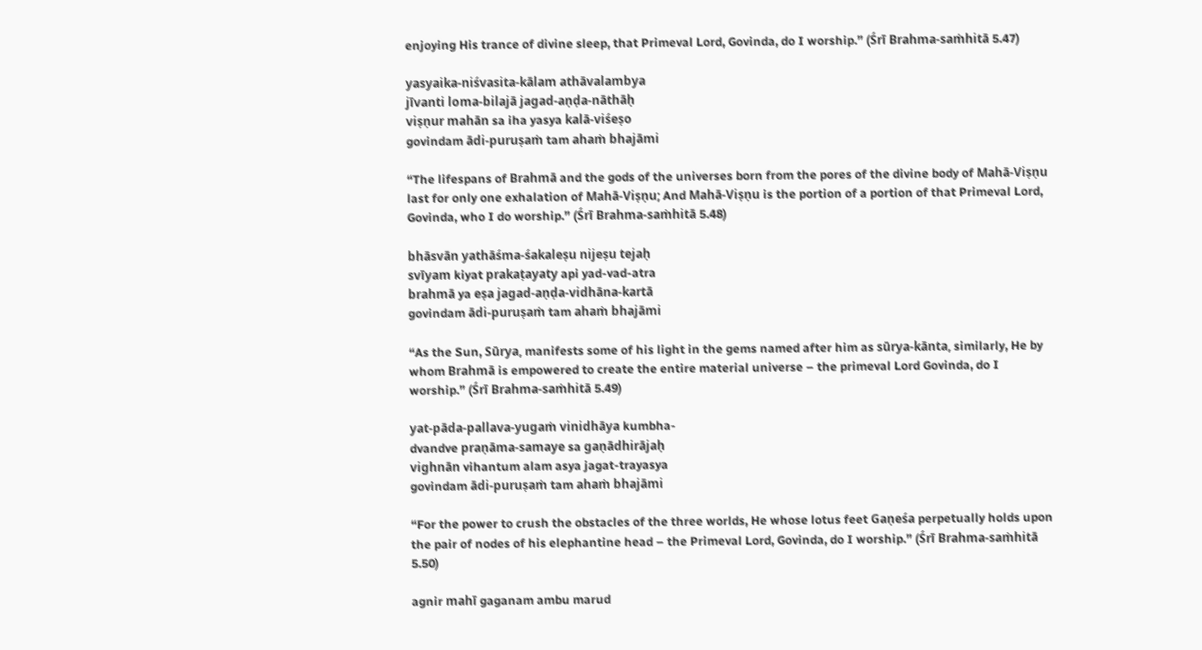enjoying His trance of divine sleep, that Primeval Lord, Govinda, do I worship.” (Śrī Brahma-saṁhitā 5.47)

yasyaika-niśvasita-kālam athāvalambya
jīvanti loma-bilajā jagad-aṇḍa-nāthāḥ
viṣṇur mahān sa iha yasya kalā-viśeṣo
govindam ādi-puruṣaṁ tam ahaṁ bhajāmi

“The lifespans of Brahmā and the gods of the universes born from the pores of the divine body of Mahā-Viṣṇu last for only one exhalation of Mahā-Viṣṇu; And Mahā-Viṣṇu is the portion of a portion of that Primeval Lord, Govinda, who I do worship.” (Śrī Brahma-saṁhitā 5.48)

bhāsvān yathāśma-śakaleṣu nijeṣu tejaḥ
svīyam kiyat prakaṭayaty api yad-vad-atra
brahmā ya eṣa jagad-aṇḍa-vidhāna-kartā
govindam ādi-puruṣaṁ tam ahaṁ bhajāmi

“As the Sun, Sūrya, manifests some of his light in the gems named after him as sūrya-kānta, similarly, He by whom Brahmā is empowered to create the entire material universe – the primeval Lord Govinda, do I worship.” (Śrī Brahma-saṁhitā 5.49)

yat-pāda-pallava-yugaṁ vinidhāya kumbha-
dvandve praṇāma-samaye sa gaṇādhirājaḥ
vighnān vihantum alam asya jagat-trayasya
govindam ādi-puruṣaṁ tam ahaṁ bhajāmi

“For the power to crush the obstacles of the three worlds, He whose lotus feet Gaṇeśa perpetually holds upon the pair of nodes of his elephantine head – the Primeval Lord, Govinda, do I worship.” (Śrī Brahma-saṁhitā 5.50)

agnir mahī gaganam ambu marud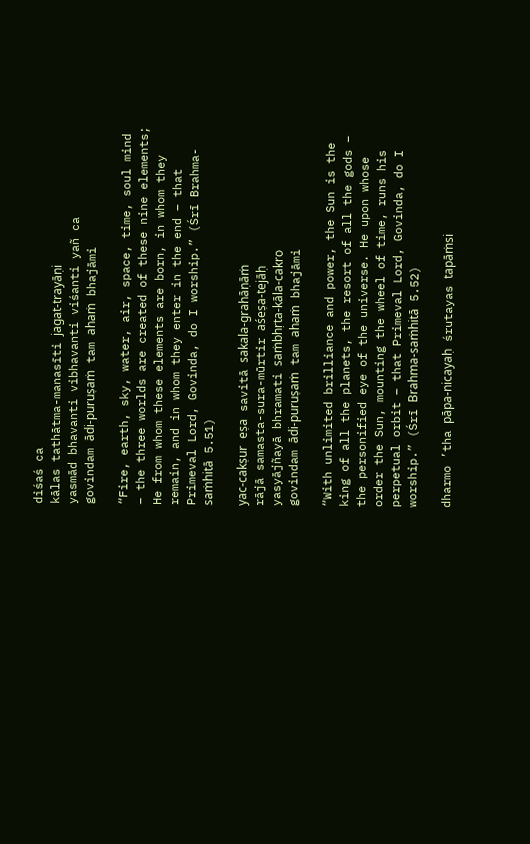diśaś ca
kālas tathātma-manasīti jagat-trayāṇi
yasmād bhavanti vibhavanti viśanti yañ ca
govindam ādi-puruṣaṁ tam ahaṁ bhajāmi

“Fire, earth, sky, water, air, space, time, soul mind – the three worlds are created of these nine elements; He from whom these elements are born, in whom they remain, and in whom they enter in the end – that Primeval Lord, Govinda, do I worship.” (Śrī Brahma-saṁhitā 5.51)

yac-cakṣur eṣa savitā sakala-grahāṇāṁ
rājā samasta-sura-mūrtir aśeṣa-tejāḥ
yasyājñayā bhramati saṁbhṛta-kāla-cakro
govindam ādi-puruṣaṁ tam ahaṁ bhajāmi

“With unlimited brilliance and power, the Sun is the king of all the planets, the resort of all the gods – the personified eye of the universe. He upon whose order the Sun, mounting the wheel of time, runs his perpetual orbit – that Primeval Lord, Govinda, do I worship.” (Śrī Brahma-saṁhitā 5.52)

dharmo ’tha pāpa-nicayaḥ śrutayas tapāṁsi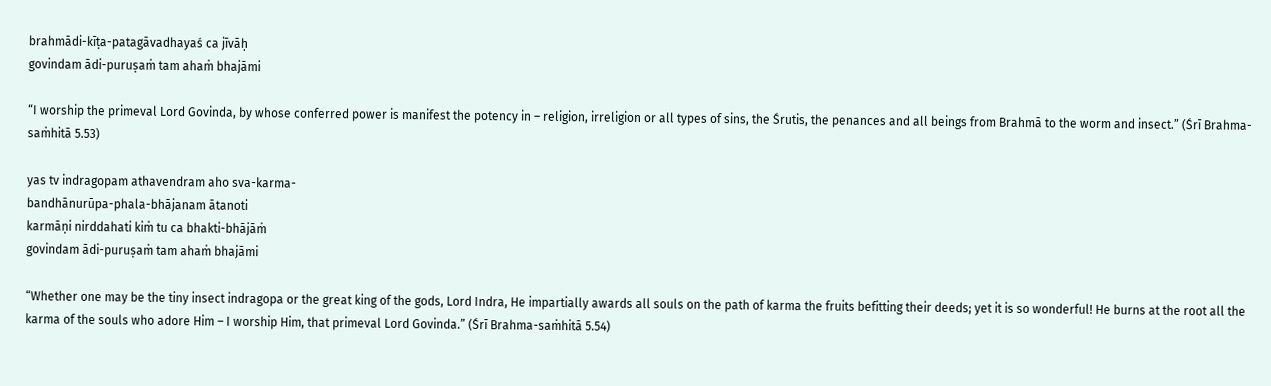brahmādi-kīṭa-patagāvadhayaś ca jīvāḥ
govindam ādi-puruṣaṁ tam ahaṁ bhajāmi

“I worship the primeval Lord Govinda, by whose conferred power is manifest the potency in – religion, irreligion or all types of sins, the Śrutis, the penances and all beings from Brahmā to the worm and insect.” (Śrī Brahma-saṁhitā 5.53)

yas tv indragopam athavendram aho sva-karma-
bandhānurūpa-phala-bhājanam ātanoti
karmāṇi nirddahati kiṁ tu ca bhakti-bhājāṁ
govindam ādi-puruṣaṁ tam ahaṁ bhajāmi

“Whether one may be the tiny insect indragopa or the great king of the gods, Lord Indra, He impartially awards all souls on the path of karma the fruits befitting their deeds; yet it is so wonderful! He burns at the root all the karma of the souls who adore Him – I worship Him, that primeval Lord Govinda.” (Śrī Brahma-saṁhitā 5.54)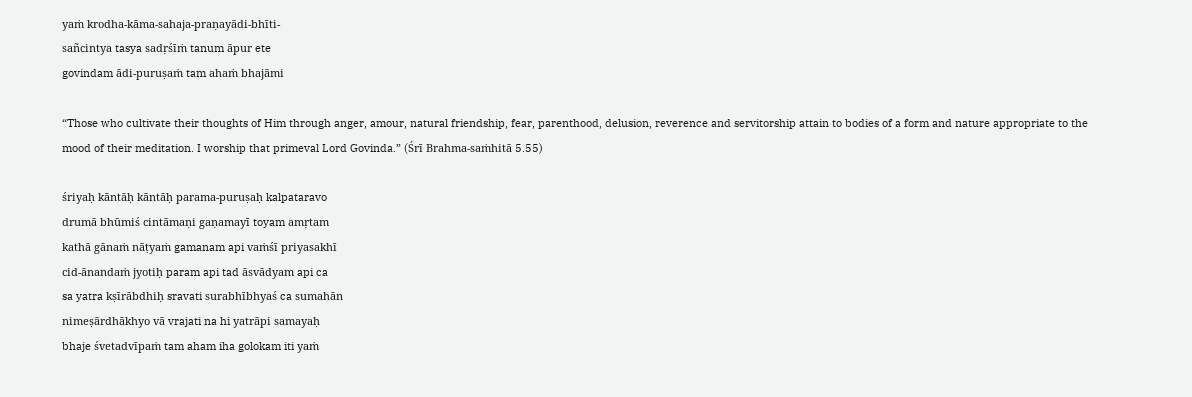yaṁ krodha-kāma-sahaja-praṇayādi-bhīti-
sañcintya tasya sadṛśīṁ tanum āpur ete
govindam ādi-puruṣaṁ tam ahaṁ bhajāmi

“Those who cultivate their thoughts of Him through anger, amour, natural friendship, fear, parenthood, delusion, reverence and servitorship attain to bodies of a form and nature appropriate to the mood of their meditation. I worship that primeval Lord Govinda.” (Śrī Brahma-saṁhitā 5.55)

śriyaḥ kāntāḥ kāntāḥ parama-puruṣaḥ kalpataravo
drumā bhūmiś cintāmaṇi gaṇamayī toyam amṛtam
kathā gānaṁ nāṭyaṁ gamanam api vaṁśī priyasakhī
cid-ānandaṁ jyotiḥ param api tad āsvādyam api ca
sa yatra kṣīrābdhiḥ sravati surabhībhyaś ca sumahān
nimeṣārdhākhyo vā vrajati na hi yatrāpi samayaḥ
bhaje śvetadvīpaṁ tam aham iha golokam iti yaṁ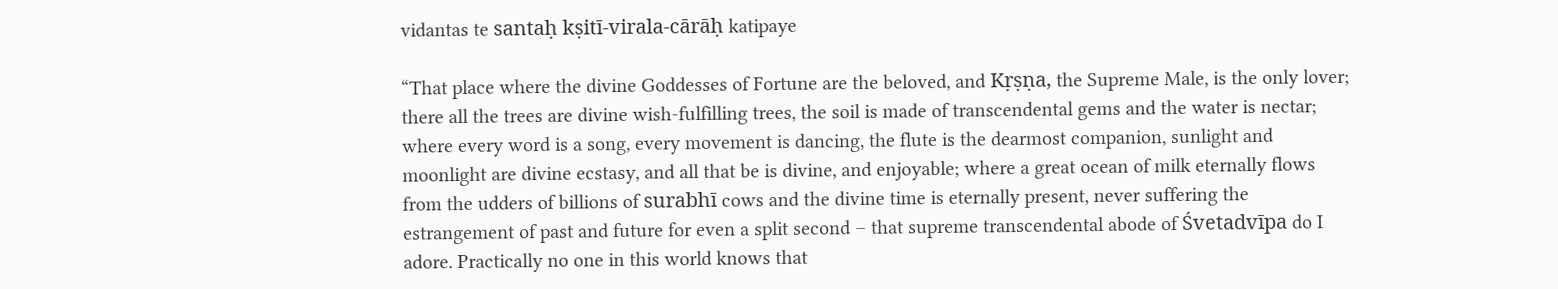vidantas te santaḥ kṣitī-virala-cārāḥ katipaye

“That place where the divine Goddesses of Fortune are the beloved, and Kṛṣṇa, the Supreme Male, is the only lover; there all the trees are divine wish-fulfilling trees, the soil is made of transcendental gems and the water is nectar; where every word is a song, every movement is dancing, the flute is the dearmost companion, sunlight and moonlight are divine ecstasy, and all that be is divine, and enjoyable; where a great ocean of milk eternally flows from the udders of billions of surabhī cows and the divine time is eternally present, never suffering the estrangement of past and future for even a split second – that supreme transcendental abode of Śvetadvīpa do I adore. Practically no one in this world knows that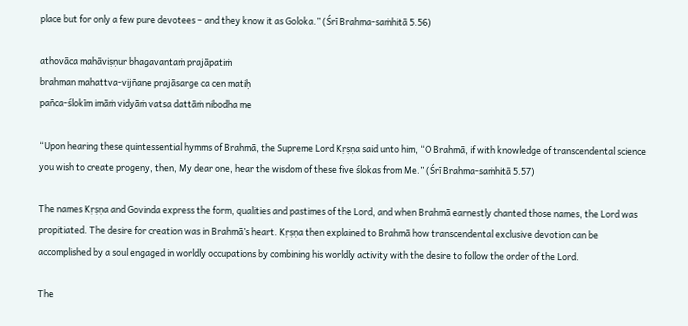place but for only a few pure devotees – and they know it as Goloka.” (Śrī Brahma-saṁhitā 5.56)

athovāca mahāviṣṇur bhagavantaṁ prajāpatiṁ
brahman mahattva-vijñane prajāsarge ca cen matiḥ
pañca-ślokīm imāṁ vidyāṁ vatsa dattāṁ nibodha me

“Upon hearing these quintessential hymms of Brahmā, the Supreme Lord Kṛṣṇa said unto him, “O Brahmā, if with knowledge of transcendental science you wish to create progeny, then, My dear one, hear the wisdom of these five ślokas from Me.” (Śrī Brahma-saṁhitā 5.57)

The names Kṛṣṇa and Govinda express the form, qualities and pastimes of the Lord, and when Brahmā earnestly chanted those names, the Lord was propitiated. The desire for creation was in Brahmā’s heart. Kṛṣṇa then explained to Brahmā how transcendental exclusive devotion can be accomplished by a soul engaged in worldly occupations by combining his worldly activity with the desire to follow the order of the Lord.

The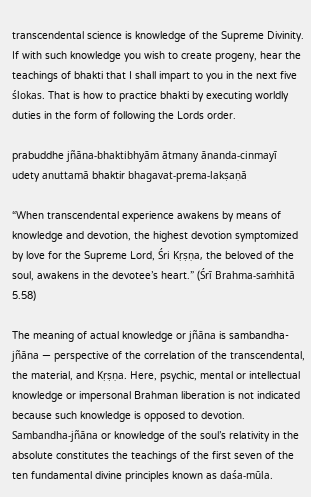transcendental science is knowledge of the Supreme Divinity. If with such knowledge you wish to create progeny, hear the teachings of bhakti that I shall impart to you in the next five ślokas. That is how to practice bhakti by executing worldly duties in the form of following the Lords order.

prabuddhe jñāna-bhaktibhyām ātmany ānanda-cinmayī
udety anuttamā bhaktir bhagavat-prema-lakṣaṇā

“When transcendental experience awakens by means of knowledge and devotion, the highest devotion symptomized by love for the Supreme Lord, Śri Kṛṣṇa, the beloved of the soul, awakens in the devotee’s heart.” (Śrī Brahma-saṁhitā 5.58)

The meaning of actual knowledge or jñāna is sambandha-jñāna — perspective of the correlation of the transcendental, the material, and Kṛṣṇa. Here, psychic, mental or intellectual knowledge or impersonal Brahman liberation is not indicated because such knowledge is opposed to devotion. Sambandha-jñāna or knowledge of the soul’s relativity in the absolute constitutes the teachings of the first seven of the ten fundamental divine principles known as daśa-mūla.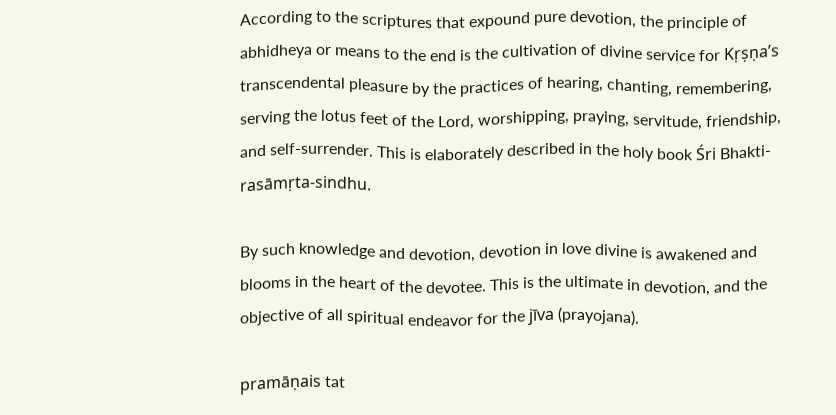According to the scriptures that expound pure devotion, the principle of abhidheya or means to the end is the cultivation of divine service for Kṛṣṇa’s transcendental pleasure by the practices of hearing, chanting, remembering, serving the lotus feet of the Lord, worshipping, praying, servitude, friendship, and self-surrender. This is elaborately described in the holy book Śri Bhakti-rasāmṛta-sindhu.

By such knowledge and devotion, devotion in love divine is awakened and blooms in the heart of the devotee. This is the ultimate in devotion, and the objective of all spiritual endeavor for the jīva (prayojana).

pramāṇais tat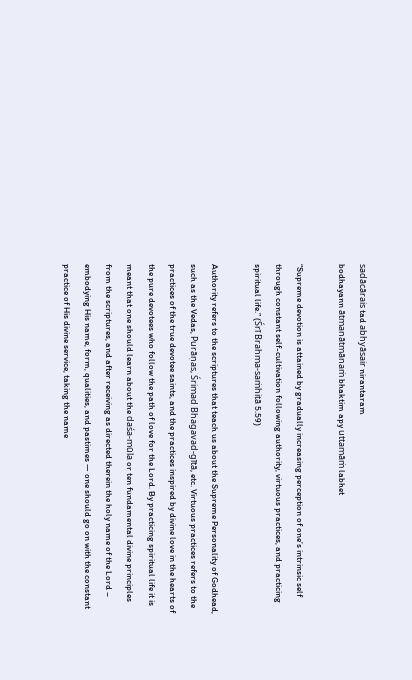sadācārais tad abhyāsair nirantaram
bodhayann ātmanātmānaṁ bhaktim apy uttamāṁ labhet

“Supreme devotion is attained by gradually increasing perception of one’s intrinsic self through constant self-cultivation following authority, virtuous practices, and practicing spiritual life.” (Śrī Brahma-saṁhitā 5.59)

Authority refers to the scriptures that teach us about the Supreme Personality of Godhead, such as the Vedas, Purāṇas, Śrimad Bhagavad-gītā, etc. Virtuous practices refers to the practices of the true devotee saints, and the practices inspired by divine love in the hearts of the pure devotees who follow the path of love for the Lord. By practicing spiritual life it is meant that one should learn about the daśa-mūla or ten fundamental divine principles from the scriptures, and after receiving as directed therein the holy name of the Lord – embodying His name, form, qualities, and pastimes — one should go on with the constant practice of His divine service, taking the name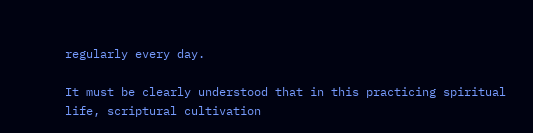regularly every day.

It must be clearly understood that in this practicing spiritual life, scriptural cultivation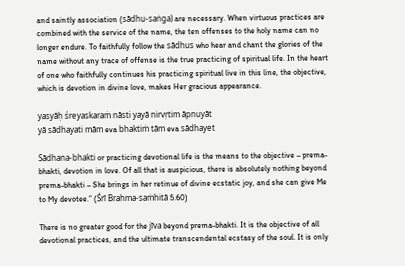and saintly association (sādhu-saṅga) are necessary. When virtuous practices are combined with the service of the name, the ten offenses to the holy name can no longer endure. To faithfully follow the sādhus who hear and chant the glories of the name without any trace of offense is the true practicing of spiritual life. In the heart of one who faithfully continues his practicing spiritual live in this line, the objective, which is devotion in divine love, makes Her gracious appearance.

yasyāḥ śreyaskaraṁ nāsti yayā nirvṛtim āpnuyāt
yā sādhayati mām eva bhaktiṁ tām eva sādhayet

Sādhana-bhakti or practicing devotional life is the means to the objective – prema-bhakti, devotion in love. Of all that is auspicious, there is absolutely nothing beyond prema-bhakti – She brings in her retinue of divine ecstatic joy, and she can give Me to My devotee.” (Śrī Brahma-saṁhitā 5.60)

There is no greater good for the jīva beyond prema-bhakti. It is the objective of all devotional practices, and the ultimate transcendental ecstasy of the soul. It is only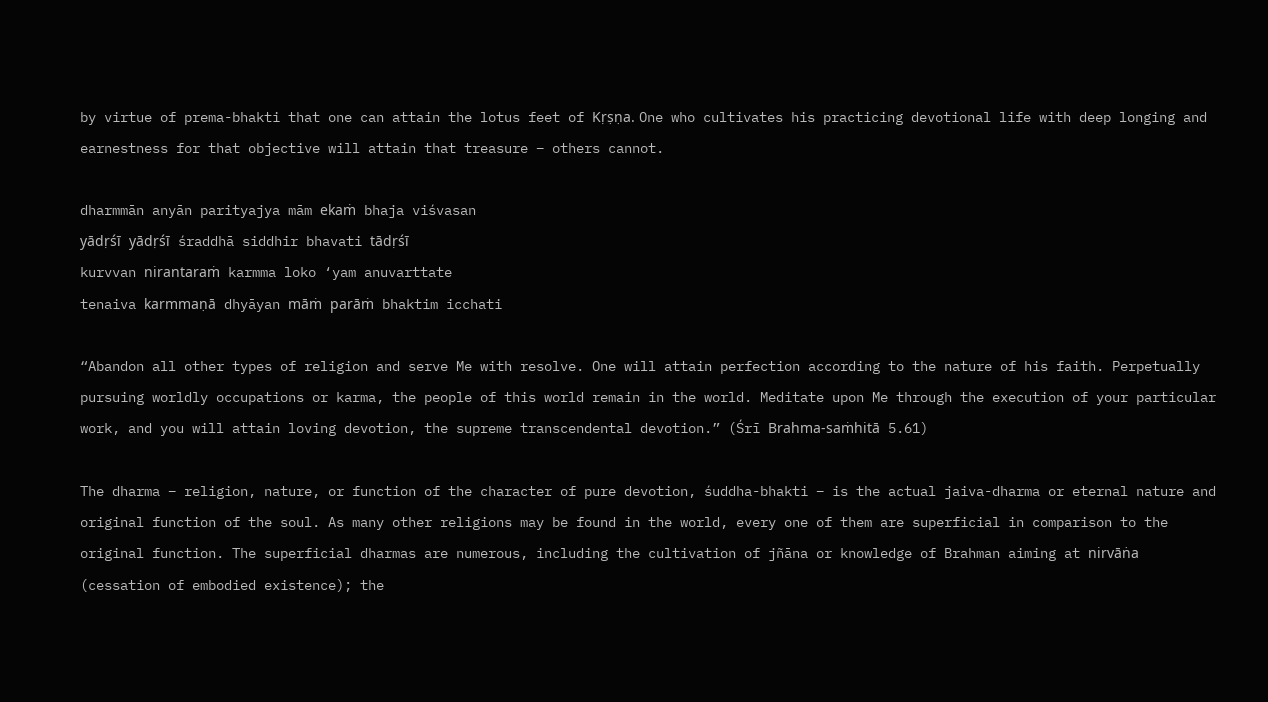by virtue of prema-bhakti that one can attain the lotus feet of Kṛṣṇa. One who cultivates his practicing devotional life with deep longing and earnestness for that objective will attain that treasure – others cannot.

dharmmān anyān parityajya mām ekaṁ bhaja viśvasan
yādṛśī yādṛśī śraddhā siddhir bhavati tādṛśī
kurvvan nirantaraṁ karmma loko ‘yam anuvarttate
tenaiva karmmaṇā dhyāyan māṁ parāṁ bhaktim icchati

“Abandon all other types of religion and serve Me with resolve. One will attain perfection according to the nature of his faith. Perpetually pursuing worldly occupations or karma, the people of this world remain in the world. Meditate upon Me through the execution of your particular work, and you will attain loving devotion, the supreme transcendental devotion.” (Śrī Brahma-saṁhitā 5.61)

The dharma – religion, nature, or function of the character of pure devotion, śuddha-bhakti – is the actual jaiva-dharma or eternal nature and original function of the soul. As many other religions may be found in the world, every one of them are superficial in comparison to the original function. The superficial dharmas are numerous, including the cultivation of jñāna or knowledge of Brahman aiming at nirvāṅa (cessation of embodied existence); the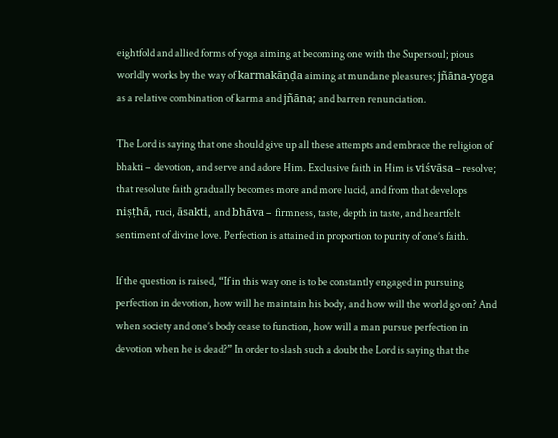eightfold and allied forms of yoga aiming at becoming one with the Supersoul; pious worldly works by the way of karmakāṇḍa aiming at mundane pleasures; jñāna-yoga as a relative combination of karma and jñāna; and barren renunciation.

The Lord is saying that one should give up all these attempts and embrace the religion of bhakti –  devotion, and serve and adore Him. Exclusive faith in Him is viśvāsa – resolve; that resolute faith gradually becomes more and more lucid, and from that develops niṣṭhā, ruci, āsakti, and bhāva –  firmness, taste, depth in taste, and heartfelt sentiment of divine love. Perfection is attained in proportion to purity of one’s faith.

If the question is raised, “If in this way one is to be constantly engaged in pursuing perfection in devotion, how will he maintain his body, and how will the world go on? And when society and one’s body cease to function, how will a man pursue perfection in devotion when he is dead?” In order to slash such a doubt the Lord is saying that the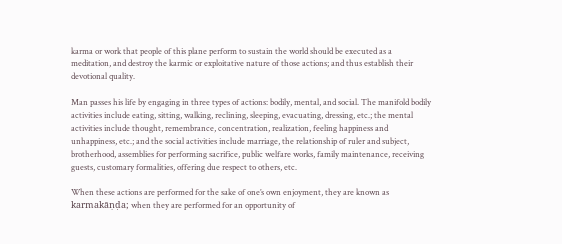karma or work that people of this plane perform to sustain the world should be executed as a meditation, and destroy the karmic or exploitative nature of those actions; and thus establish their devotional quality.

Man passes his life by engaging in three types of actions: bodily, mental, and social. The manifold bodily activities include eating, sitting, walking, reclining, sleeping, evacuating, dressing, etc.; the mental activities include thought, remembrance, concentration, realization, feeling happiness and unhappiness, etc.; and the social activities include marriage, the relationship of ruler and subject, brotherhood, assemblies for performing sacrifice, public welfare works, family maintenance, receiving guests, customary formalities, offering due respect to others, etc.

When these actions are performed for the sake of one’s own enjoyment, they are known as karmakāṇḍa; when they are performed for an opportunity of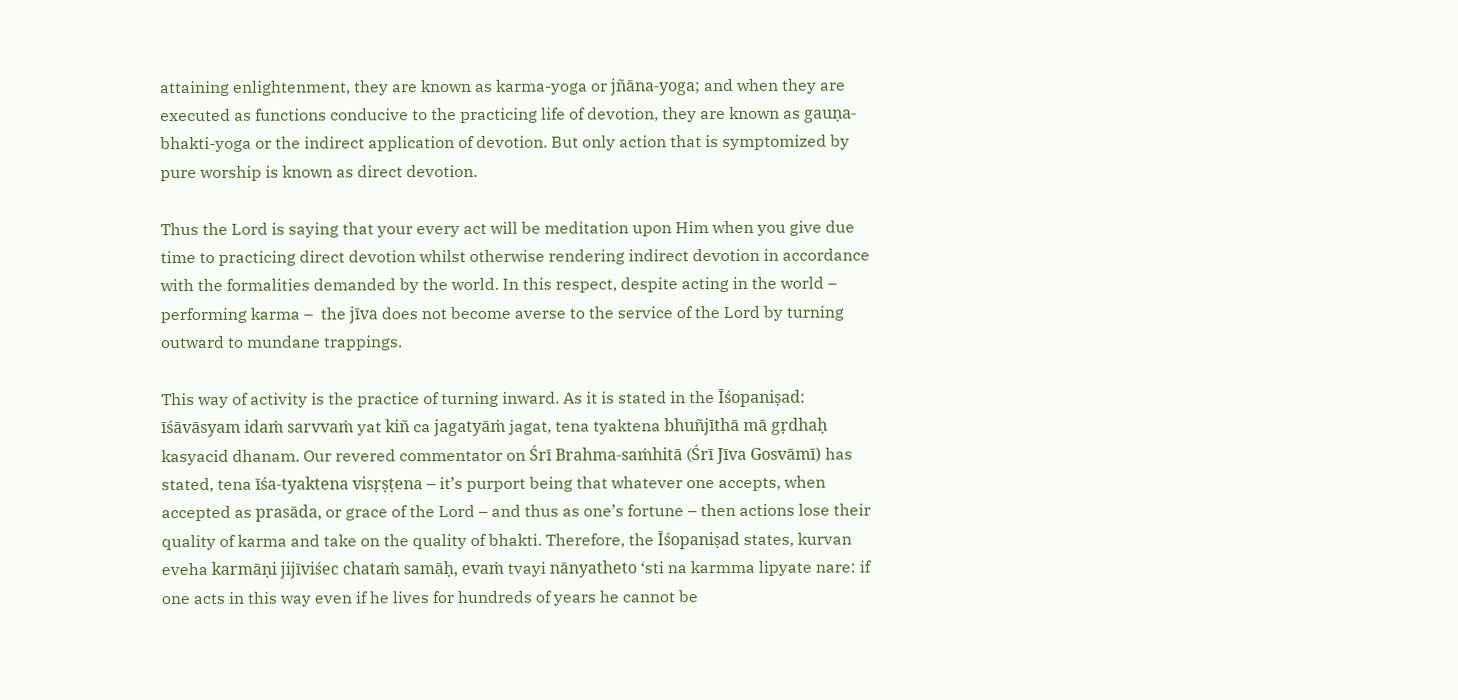attaining enlightenment, they are known as karma-yoga or jñāna-yoga; and when they are executed as functions conducive to the practicing life of devotion, they are known as gauṇa-bhakti-yoga or the indirect application of devotion. But only action that is symptomized by pure worship is known as direct devotion.

Thus the Lord is saying that your every act will be meditation upon Him when you give due time to practicing direct devotion whilst otherwise rendering indirect devotion in accordance with the formalities demanded by the world. In this respect, despite acting in the world – performing karma –  the jīva does not become averse to the service of the Lord by turning outward to mundane trappings.

This way of activity is the practice of turning inward. As it is stated in the Īśopaniṣad: īśāvāsyam idaṁ sarvvaṁ yat kiñ ca jagatyāṁ jagat, tena tyaktena bhuñjīthā mā gṛdhaḥ kasyacid dhanam. Our revered commentator on Śrī Brahma-saṁhitā (Śrī Jīva Gosvāmī) has stated, tena īśa-tyaktena visṛṣṭena – it’s purport being that whatever one accepts, when accepted as prasāda, or grace of the Lord – and thus as one’s fortune – then actions lose their quality of karma and take on the quality of bhakti. Therefore, the Īśopaniṣad states, kurvan eveha karmāṇi jijīviśec chataṁ samāḥ, evaṁ tvayi nānyatheto ‘sti na karmma lipyate nare: if one acts in this way even if he lives for hundreds of years he cannot be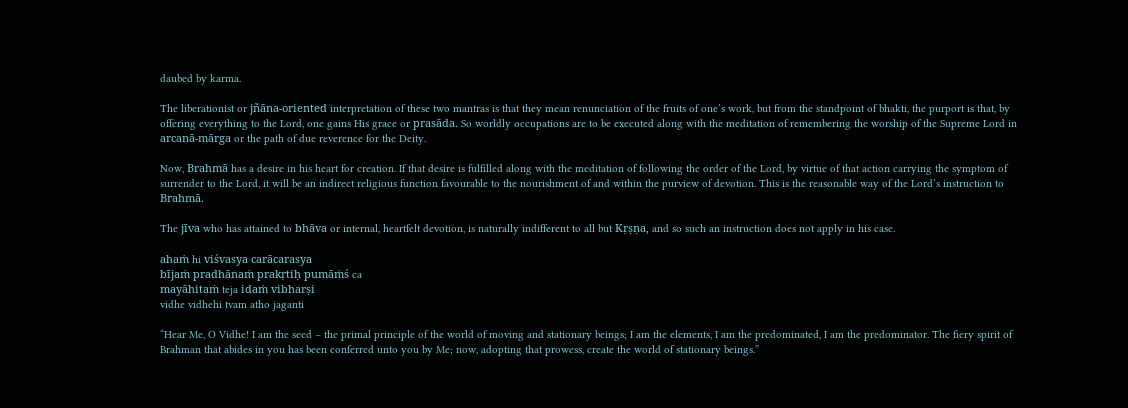daubed by karma.

The liberationist or jñāna-oriented interpretation of these two mantras is that they mean renunciation of the fruits of one’s work, but from the standpoint of bhakti, the purport is that, by offering everything to the Lord, one gains His grace or prasāda. So worldly occupations are to be executed along with the meditation of remembering the worship of the Supreme Lord in arcanā-mārga or the path of due reverence for the Deity.

Now, Brahmā has a desire in his heart for creation. If that desire is fulfilled along with the meditation of following the order of the Lord, by virtue of that action carrying the symptom of surrender to the Lord, it will be an indirect religious function favourable to the nourishment of and within the purview of devotion. This is the reasonable way of the Lord’s instruction to Brahmā.

The jīva who has attained to bhāva or internal, heartfelt devotion, is naturally indifferent to all but Kṛṣṇa, and so such an instruction does not apply in his case.

ahaṁ hi viśvasya carācarasya
bījaṁ pradhānaṁ prakṛtiḥ pumāṁś ca
mayāhitaṁ teja idaṁ vibharṣi
vidhe vidhehi tvam atho jaganti

“Hear Me, O Vidhe! I am the seed – the primal principle of the world of moving and stationary beings; I am the elements, I am the predominated, I am the predominator. The fiery spirit of Brahman that abides in you has been conferred unto you by Me; now, adopting that prowess, create the world of stationary beings.”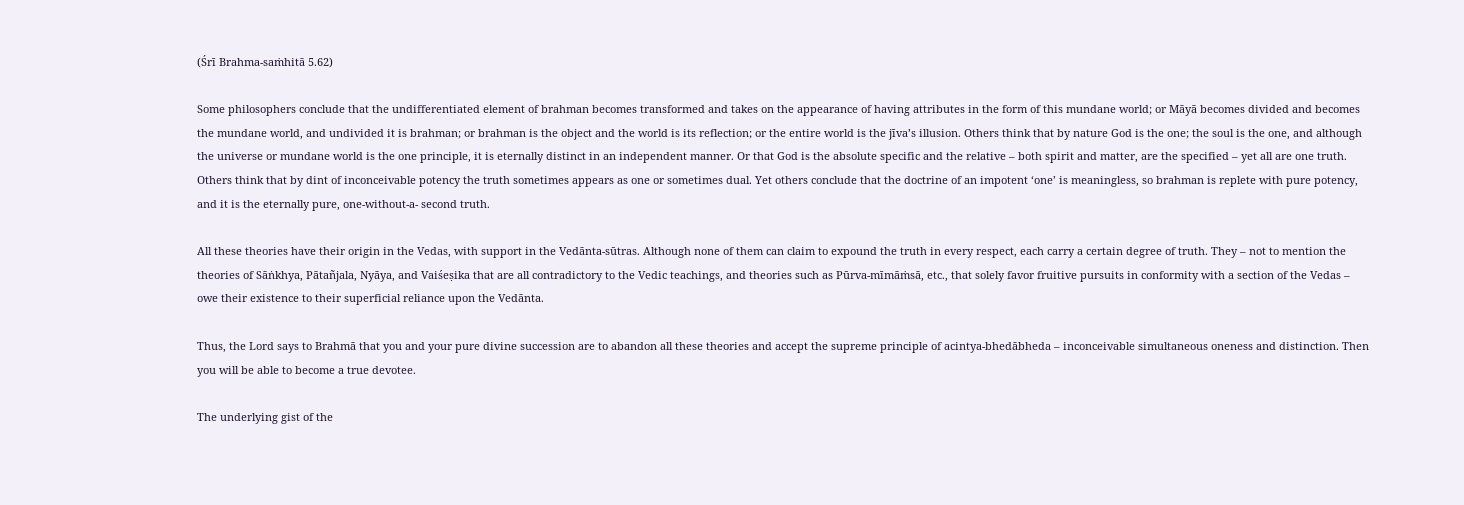(Śrī Brahma-saṁhitā 5.62)

Some philosophers conclude that the undifferentiated element of brahman becomes transformed and takes on the appearance of having attributes in the form of this mundane world; or Māyā becomes divided and becomes the mundane world, and undivided it is brahman; or brahman is the object and the world is its reflection; or the entire world is the jīva’s illusion. Others think that by nature God is the one; the soul is the one, and although the universe or mundane world is the one principle, it is eternally distinct in an independent manner. Or that God is the absolute specific and the relative – both spirit and matter, are the specified – yet all are one truth. Others think that by dint of inconceivable potency the truth sometimes appears as one or sometimes dual. Yet others conclude that the doctrine of an impotent ‘one’ is meaningless, so brahman is replete with pure potency, and it is the eternally pure, one-without-a- second truth.

All these theories have their origin in the Vedas, with support in the Vedānta-sūtras. Although none of them can claim to expound the truth in every respect, each carry a certain degree of truth. They – not to mention the theories of Sāṅkhya, Pātañjala, Nyāya, and Vaiśeṣika that are all contradictory to the Vedic teachings, and theories such as Pūrva-mīmāṁsā, etc., that solely favor fruitive pursuits in conformity with a section of the Vedas – owe their existence to their superficial reliance upon the Vedānta.

Thus, the Lord says to Brahmā that you and your pure divine succession are to abandon all these theories and accept the supreme principle of acintya-bhedābheda – inconceivable simultaneous oneness and distinction. Then you will be able to become a true devotee.

The underlying gist of the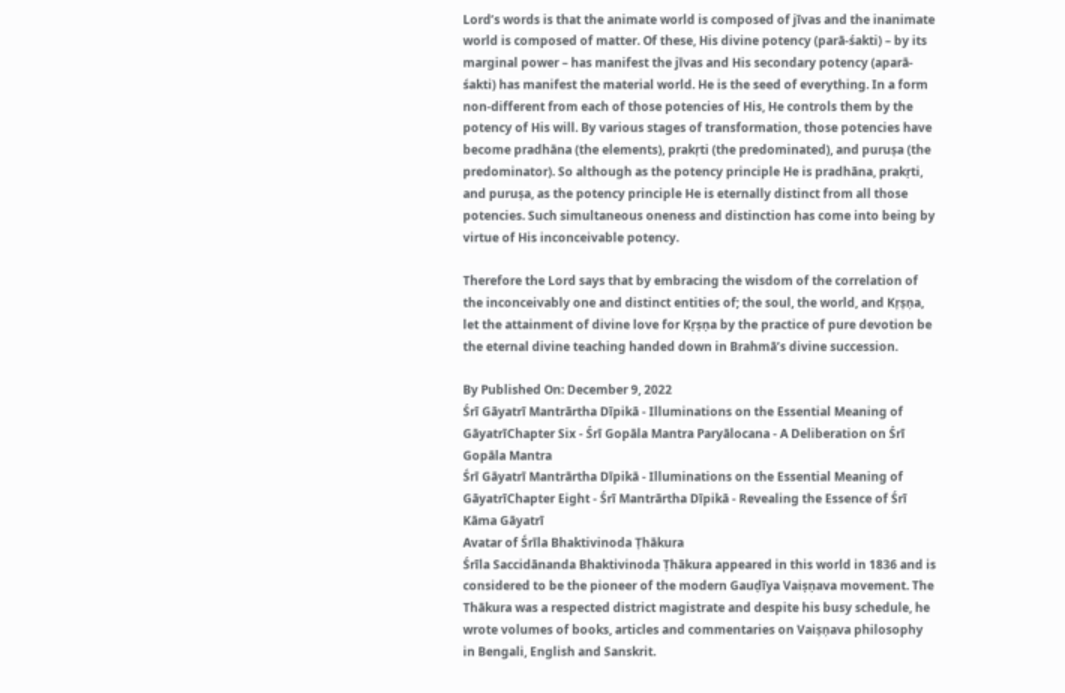Lord’s words is that the animate world is composed of jīvas and the inanimate world is composed of matter. Of these, His divine potency (parā-śakti) – by its marginal power – has manifest the jīvas and His secondary potency (aparā-śakti) has manifest the material world. He is the seed of everything. In a form non-different from each of those potencies of His, He controls them by the potency of His will. By various stages of transformation, those potencies have become pradhāna (the elements), prakṛti (the predominated), and puruṣa (the predominator). So although as the potency principle He is pradhāna, prakṛti, and puruṣa, as the potency principle He is eternally distinct from all those potencies. Such simultaneous oneness and distinction has come into being by virtue of His inconceivable potency.

Therefore the Lord says that by embracing the wisdom of the correlation of the inconceivably one and distinct entities of; the soul, the world, and Kṛṣṇa, let the attainment of divine love for Kṛṣṇa by the practice of pure devotion be the eternal divine teaching handed down in Brahmā’s divine succession.

By Published On: December 9, 2022
Śrī Gāyatrī Mantrārtha Dīpikā - Illuminations on the Essential Meaning of GāyatrīChapter Six - Śrī Gopāla Mantra Paryālocana - A Deliberation on Śrī Gopāla Mantra
Śrī Gāyatrī Mantrārtha Dīpikā - Illuminations on the Essential Meaning of GāyatrīChapter Eight - Śrī Mantrārtha Dīpikā - Revealing the Essence of Śrī Kāma Gāyatrī
Avatar of Śrīla Bhaktivinoda Ṭhākura
Śrīla Saccidānanda Bhaktivinoda Ṭhākura appeared in this world in 1836 and is considered to be the pioneer of the modern Gauḍīya Vaiṣṇava movement. The Thākura was a respected district magistrate and despite his busy schedule, he wrote volumes of books, articles and commentaries on Vaiṣṇava philosophy in Bengali, English and Sanskrit.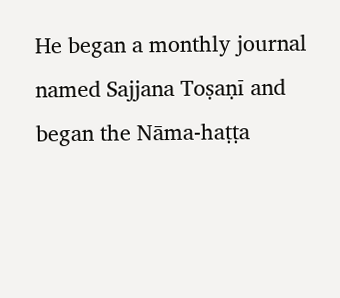He began a monthly journal named Sajjana Toṣaṇī and began the Nāma-haṭṭa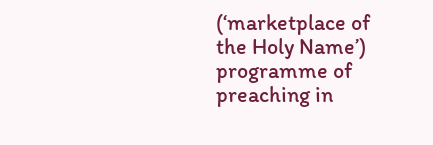(‘marketplace of the Holy Name’) programme of preaching in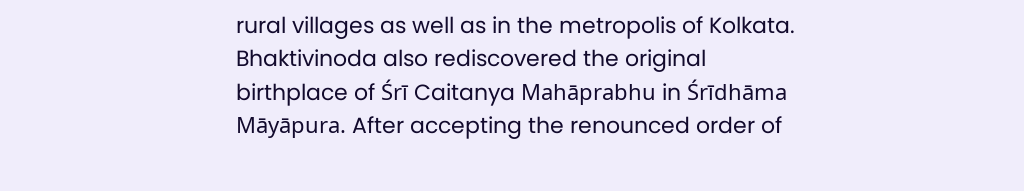rural villages as well as in the metropolis of Kolkata. Bhaktivinoda also rediscovered the original birthplace of Śrī Caitanya Mahāprabhu in Śrīdhāma Māyāpura. After accepting the renounced order of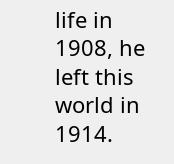life in 1908, he left this world in 1914.